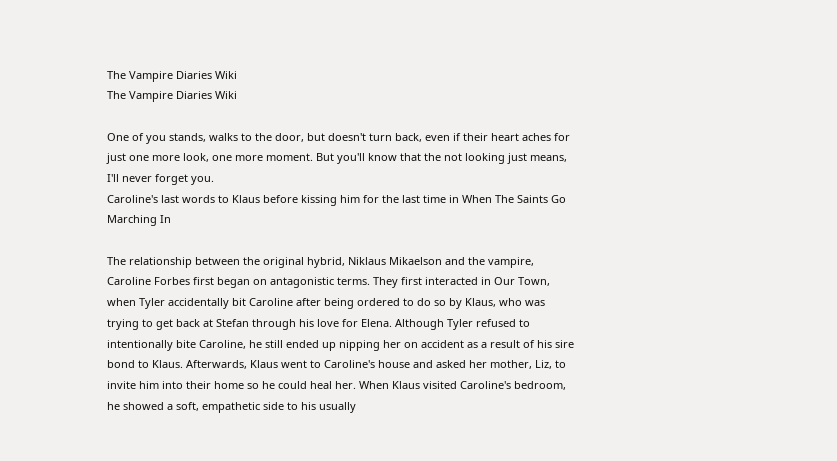The Vampire Diaries Wiki
The Vampire Diaries Wiki

One of you stands, walks to the door, but doesn't turn back, even if their heart aches for just one more look, one more moment. But you'll know that the not looking just means, I'll never forget you.
Caroline's last words to Klaus before kissing him for the last time in When The Saints Go Marching In

The relationship between the original hybrid, Niklaus Mikaelson and the vampire, Caroline Forbes first began on antagonistic terms. They first interacted in Our Town, when Tyler accidentally bit Caroline after being ordered to do so by Klaus, who was trying to get back at Stefan through his love for Elena. Although Tyler refused to intentionally bite Caroline, he still ended up nipping her on accident as a result of his sire bond to Klaus. Afterwards, Klaus went to Caroline's house and asked her mother, Liz, to invite him into their home so he could heal her. When Klaus visited Caroline's bedroom, he showed a soft, empathetic side to his usually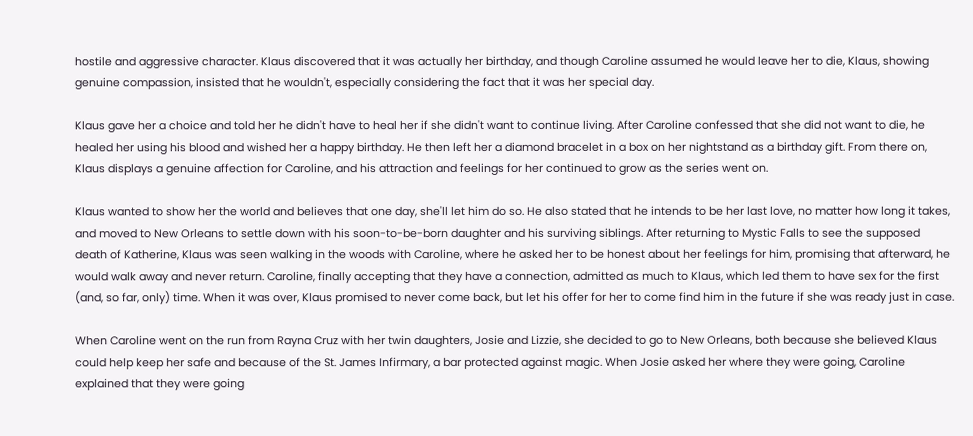hostile and aggressive character. Klaus discovered that it was actually her birthday, and though Caroline assumed he would leave her to die, Klaus, showing genuine compassion, insisted that he wouldn't, especially considering the fact that it was her special day.

Klaus gave her a choice and told her he didn't have to heal her if she didn't want to continue living. After Caroline confessed that she did not want to die, he healed her using his blood and wished her a happy birthday. He then left her a diamond bracelet in a box on her nightstand as a birthday gift. From there on, Klaus displays a genuine affection for Caroline, and his attraction and feelings for her continued to grow as the series went on.

Klaus wanted to show her the world and believes that one day, she'll let him do so. He also stated that he intends to be her last love, no matter how long it takes, and moved to New Orleans to settle down with his soon-to-be-born daughter and his surviving siblings. After returning to Mystic Falls to see the supposed death of Katherine, Klaus was seen walking in the woods with Caroline, where he asked her to be honest about her feelings for him, promising that afterward, he would walk away and never return. Caroline, finally accepting that they have a connection, admitted as much to Klaus, which led them to have sex for the first (and, so far, only) time. When it was over, Klaus promised to never come back, but let his offer for her to come find him in the future if she was ready just in case.

When Caroline went on the run from Rayna Cruz with her twin daughters, Josie and Lizzie, she decided to go to New Orleans, both because she believed Klaus could help keep her safe and because of the St. James Infirmary, a bar protected against magic. When Josie asked her where they were going, Caroline explained that they were going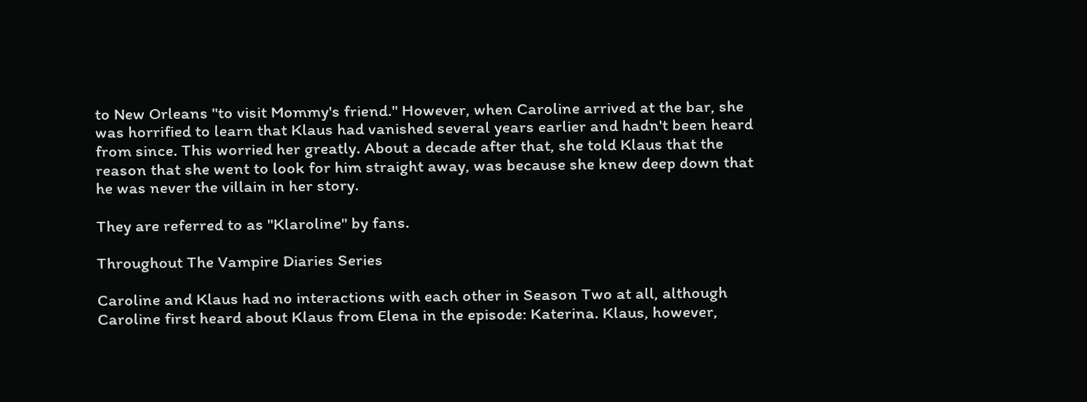to New Orleans "to visit Mommy's friend." However, when Caroline arrived at the bar, she was horrified to learn that Klaus had vanished several years earlier and hadn't been heard from since. This worried her greatly. About a decade after that, she told Klaus that the reason that she went to look for him straight away, was because she knew deep down that he was never the villain in her story.

They are referred to as "Klaroline" by fans.

Throughout The Vampire Diaries Series

Caroline and Klaus had no interactions with each other in Season Two at all, although Caroline first heard about Klaus from Elena in the episode: Katerina. Klaus, however,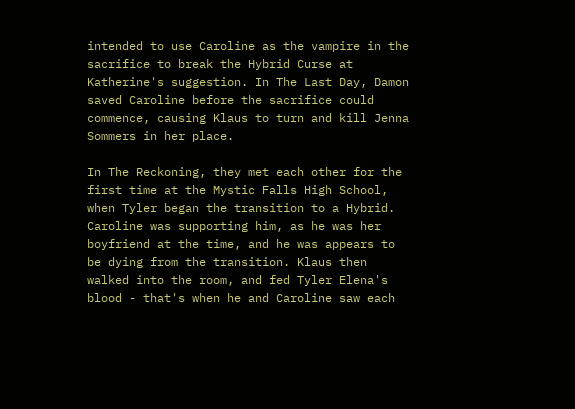intended to use Caroline as the vampire in the sacrifice to break the Hybrid Curse at Katherine's suggestion. In The Last Day, Damon saved Caroline before the sacrifice could commence, causing Klaus to turn and kill Jenna Sommers in her place.

In The Reckoning, they met each other for the first time at the Mystic Falls High School, when Tyler began the transition to a Hybrid. Caroline was supporting him, as he was her boyfriend at the time, and he was appears to be dying from the transition. Klaus then walked into the room, and fed Tyler Elena's blood - that's when he and Caroline saw each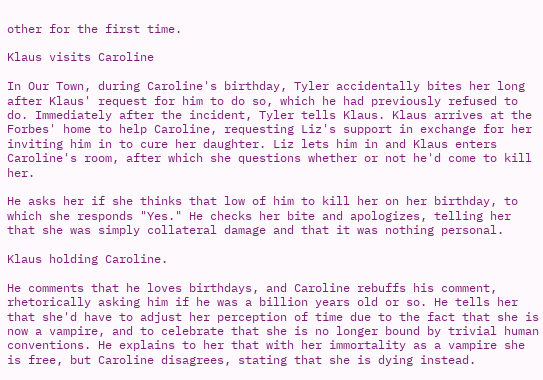other for the first time.

Klaus visits Caroline

In Our Town, during Caroline's birthday, Tyler accidentally bites her long after Klaus' request for him to do so, which he had previously refused to do. Immediately after the incident, Tyler tells Klaus. Klaus arrives at the Forbes' home to help Caroline, requesting Liz's support in exchange for her inviting him in to cure her daughter. Liz lets him in and Klaus enters Caroline's room, after which she questions whether or not he'd come to kill her.

He asks her if she thinks that low of him to kill her on her birthday, to which she responds "Yes." He checks her bite and apologizes, telling her that she was simply collateral damage and that it was nothing personal.

Klaus holding Caroline.

He comments that he loves birthdays, and Caroline rebuffs his comment, rhetorically asking him if he was a billion years old or so. He tells her that she'd have to adjust her perception of time due to the fact that she is now a vampire, and to celebrate that she is no longer bound by trivial human conventions. He explains to her that with her immortality as a vampire she is free, but Caroline disagrees, stating that she is dying instead.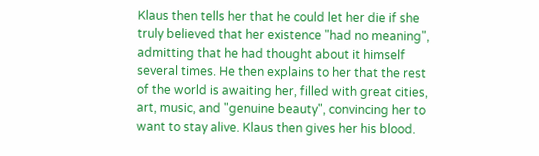Klaus then tells her that he could let her die if she truly believed that her existence "had no meaning", admitting that he had thought about it himself several times. He then explains to her that the rest of the world is awaiting her, filled with great cities, art, music, and "genuine beauty", convincing her to want to stay alive. Klaus then gives her his blood.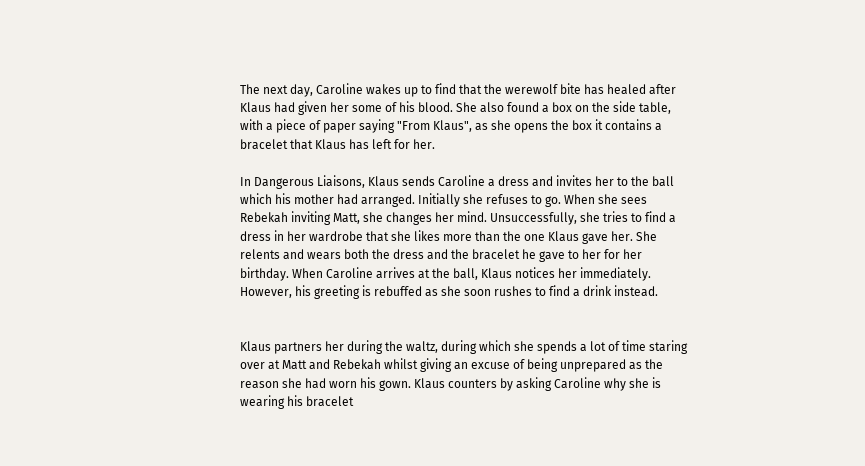The next day, Caroline wakes up to find that the werewolf bite has healed after Klaus had given her some of his blood. She also found a box on the side table, with a piece of paper saying "From Klaus", as she opens the box it contains a bracelet that Klaus has left for her.

In Dangerous Liaisons, Klaus sends Caroline a dress and invites her to the ball which his mother had arranged. Initially she refuses to go. When she sees Rebekah inviting Matt, she changes her mind. Unsuccessfully, she tries to find a dress in her wardrobe that she likes more than the one Klaus gave her. She relents and wears both the dress and the bracelet he gave to her for her birthday. When Caroline arrives at the ball, Klaus notices her immediately. However, his greeting is rebuffed as she soon rushes to find a drink instead.


Klaus partners her during the waltz, during which she spends a lot of time staring over at Matt and Rebekah whilst giving an excuse of being unprepared as the reason she had worn his gown. Klaus counters by asking Caroline why she is wearing his bracelet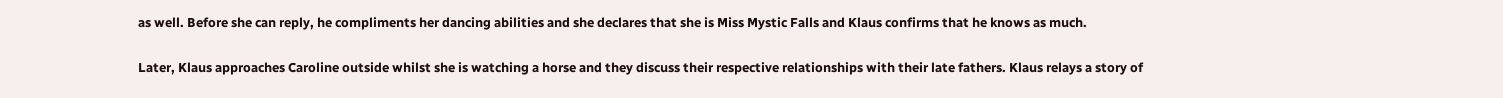as well. Before she can reply, he compliments her dancing abilities and she declares that she is Miss Mystic Falls and Klaus confirms that he knows as much.

Later, Klaus approaches Caroline outside whilst she is watching a horse and they discuss their respective relationships with their late fathers. Klaus relays a story of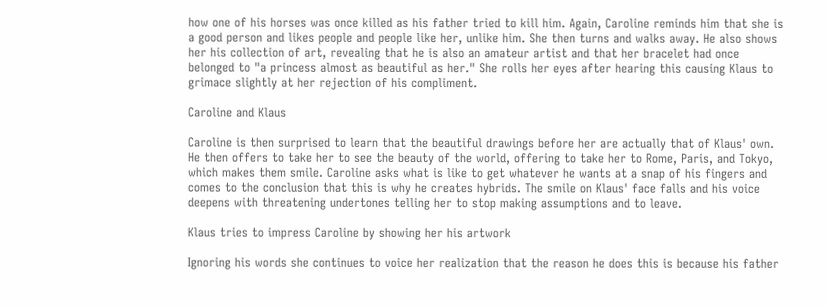how one of his horses was once killed as his father tried to kill him. Again, Caroline reminds him that she is a good person and likes people and people like her, unlike him. She then turns and walks away. He also shows her his collection of art, revealing that he is also an amateur artist and that her bracelet had once belonged to "a princess almost as beautiful as her." She rolls her eyes after hearing this causing Klaus to grimace slightly at her rejection of his compliment.

Caroline and Klaus

Caroline is then surprised to learn that the beautiful drawings before her are actually that of Klaus' own. He then offers to take her to see the beauty of the world, offering to take her to Rome, Paris, and Tokyo, which makes them smile. Caroline asks what is like to get whatever he wants at a snap of his fingers and comes to the conclusion that this is why he creates hybrids. The smile on Klaus' face falls and his voice deepens with threatening undertones telling her to stop making assumptions and to leave.

Klaus tries to impress Caroline by showing her his artwork

Ignoring his words she continues to voice her realization that the reason he does this is because his father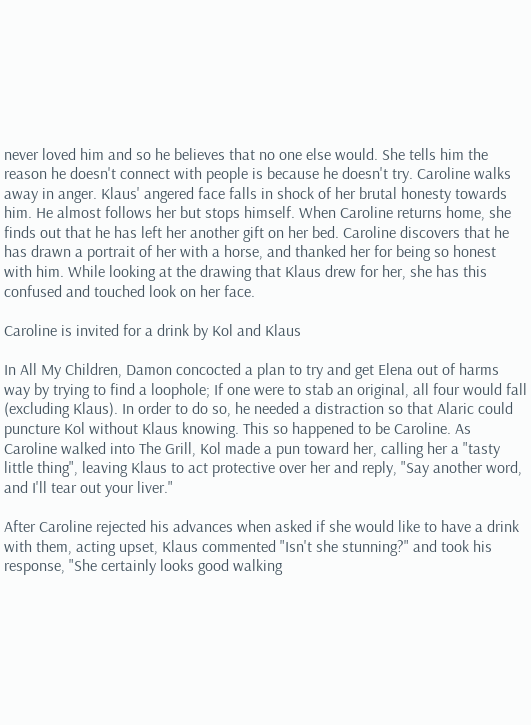never loved him and so he believes that no one else would. She tells him the reason he doesn't connect with people is because he doesn't try. Caroline walks away in anger. Klaus' angered face falls in shock of her brutal honesty towards him. He almost follows her but stops himself. When Caroline returns home, she finds out that he has left her another gift on her bed. Caroline discovers that he has drawn a portrait of her with a horse, and thanked her for being so honest with him. While looking at the drawing that Klaus drew for her, she has this confused and touched look on her face.

Caroline is invited for a drink by Kol and Klaus

In All My Children, Damon concocted a plan to try and get Elena out of harms way by trying to find a loophole; If one were to stab an original, all four would fall (excluding Klaus). In order to do so, he needed a distraction so that Alaric could puncture Kol without Klaus knowing. This so happened to be Caroline. As Caroline walked into The Grill, Kol made a pun toward her, calling her a "tasty little thing", leaving Klaus to act protective over her and reply, "Say another word, and I'll tear out your liver."

After Caroline rejected his advances when asked if she would like to have a drink with them, acting upset, Klaus commented "Isn't she stunning?" and took his response, "She certainly looks good walking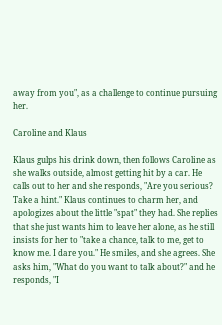away from you", as a challenge to continue pursuing her.

Caroline and Klaus

Klaus gulps his drink down, then follows Caroline as she walks outside, almost getting hit by a car. He calls out to her and she responds, "Are you serious? Take a hint." Klaus continues to charm her, and apologizes about the little "spat" they had. She replies that she just wants him to leave her alone, as he still insists for her to "take a chance, talk to me, get to know me. I dare you." He smiles, and she agrees. She asks him, "What do you want to talk about?" and he responds, "I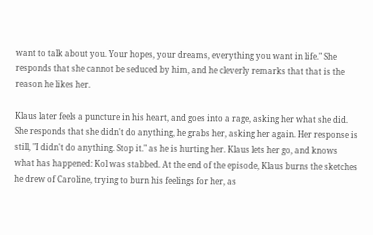want to talk about you. Your hopes, your dreams, everything you want in life." She responds that she cannot be seduced by him, and he cleverly remarks that that is the reason he likes her.

Klaus later feels a puncture in his heart, and goes into a rage, asking her what she did. She responds that she didn't do anything, he grabs her, asking her again. Her response is still, "I didn't do anything. Stop it." as he is hurting her. Klaus lets her go, and knows what has happened: Kol was stabbed. At the end of the episode, Klaus burns the sketches he drew of Caroline, trying to burn his feelings for her, as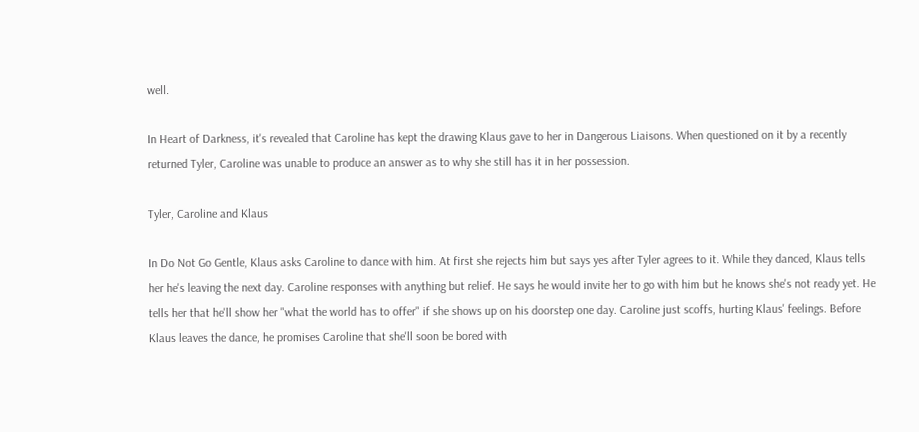well.

In Heart of Darkness, it's revealed that Caroline has kept the drawing Klaus gave to her in Dangerous Liaisons. When questioned on it by a recently returned Tyler, Caroline was unable to produce an answer as to why she still has it in her possession.

Tyler, Caroline and Klaus

In Do Not Go Gentle, Klaus asks Caroline to dance with him. At first she rejects him but says yes after Tyler agrees to it. While they danced, Klaus tells her he's leaving the next day. Caroline responses with anything but relief. He says he would invite her to go with him but he knows she's not ready yet. He tells her that he'll show her "what the world has to offer" if she shows up on his doorstep one day. Caroline just scoffs, hurting Klaus' feelings. Before Klaus leaves the dance, he promises Caroline that she'll soon be bored with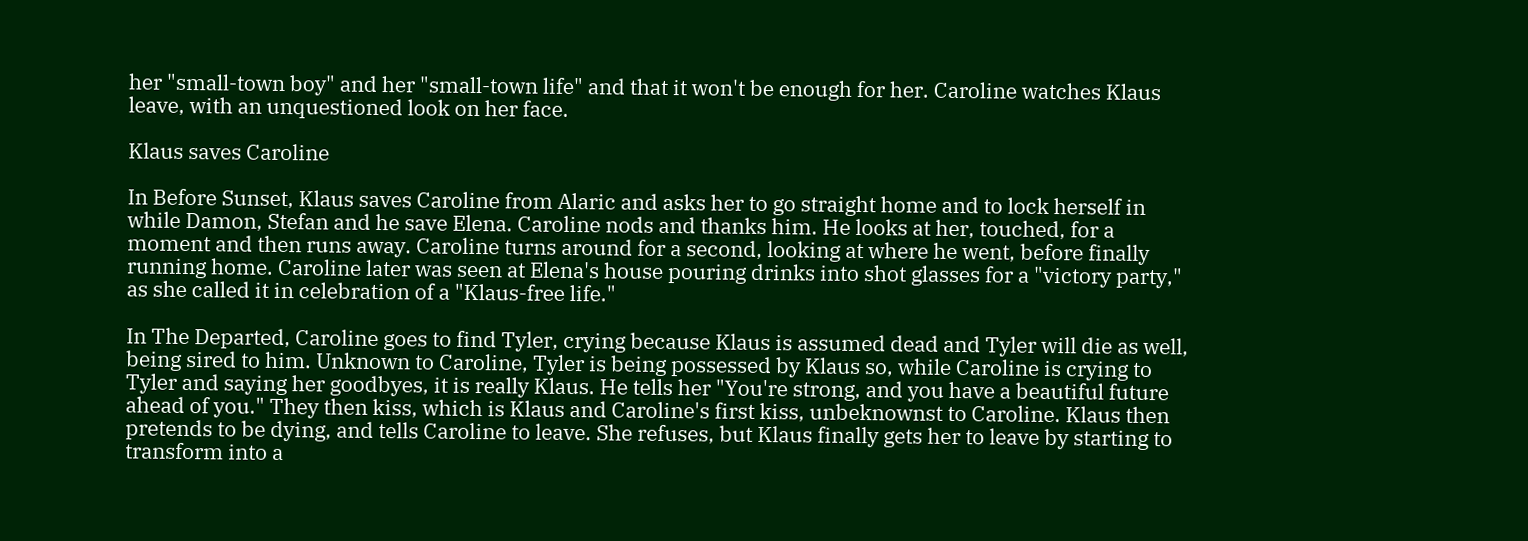her "small-town boy" and her "small-town life" and that it won't be enough for her. Caroline watches Klaus leave, with an unquestioned look on her face.

Klaus saves Caroline

In Before Sunset, Klaus saves Caroline from Alaric and asks her to go straight home and to lock herself in while Damon, Stefan and he save Elena. Caroline nods and thanks him. He looks at her, touched, for a moment and then runs away. Caroline turns around for a second, looking at where he went, before finally running home. Caroline later was seen at Elena's house pouring drinks into shot glasses for a "victory party," as she called it in celebration of a "Klaus-free life."

In The Departed, Caroline goes to find Tyler, crying because Klaus is assumed dead and Tyler will die as well, being sired to him. Unknown to Caroline, Tyler is being possessed by Klaus so, while Caroline is crying to Tyler and saying her goodbyes, it is really Klaus. He tells her "You're strong, and you have a beautiful future ahead of you." They then kiss, which is Klaus and Caroline's first kiss, unbeknownst to Caroline. Klaus then pretends to be dying, and tells Caroline to leave. She refuses, but Klaus finally gets her to leave by starting to transform into a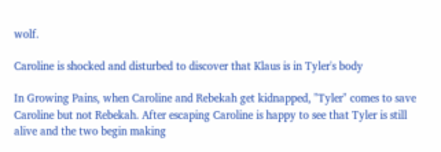wolf.

Caroline is shocked and disturbed to discover that Klaus is in Tyler's body

In Growing Pains, when Caroline and Rebekah get kidnapped, "Tyler" comes to save Caroline but not Rebekah. After escaping Caroline is happy to see that Tyler is still alive and the two begin making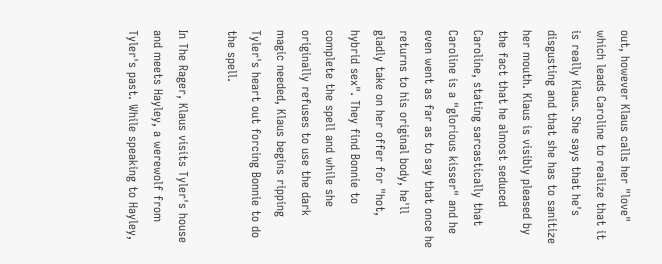out, however Klaus calls her "love" which leads Caroline to realize that it is really Klaus. She says that he's disgusting and that she has to sanitize her mouth. Klaus is visibly pleased by the fact that he almost seduced Caroline, stating sarcastically that Caroline is a "glorious kisser" and he even went as far as to say that once he returns to his original body, he'll gladly take on her offer for "hot, hybrid sex". They find Bonnie to complete the spell and while she originally refuses to use the dark magic needed, Klaus begins ripping Tyler's heart out forcing Bonnie to do the spell.

In The Rager, Klaus visits Tyler's house and meets Hayley, a werewolf from Tyler's past. While speaking to Hayley,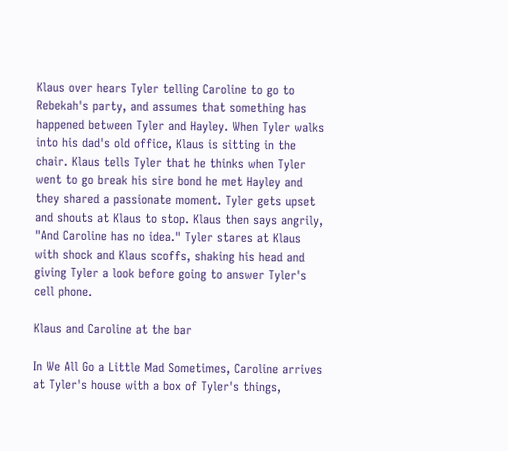Klaus over hears Tyler telling Caroline to go to Rebekah's party, and assumes that something has happened between Tyler and Hayley. When Tyler walks into his dad's old office, Klaus is sitting in the chair. Klaus tells Tyler that he thinks when Tyler went to go break his sire bond he met Hayley and they shared a passionate moment. Tyler gets upset and shouts at Klaus to stop. Klaus then says angrily, "And Caroline has no idea." Tyler stares at Klaus with shock and Klaus scoffs, shaking his head and giving Tyler a look before going to answer Tyler's cell phone.

Klaus and Caroline at the bar

In We All Go a Little Mad Sometimes, Caroline arrives at Tyler's house with a box of Tyler's things,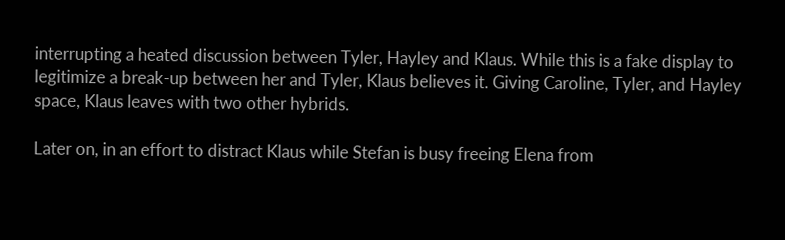interrupting a heated discussion between Tyler, Hayley and Klaus. While this is a fake display to legitimize a break-up between her and Tyler, Klaus believes it. Giving Caroline, Tyler, and Hayley space, Klaus leaves with two other hybrids.

Later on, in an effort to distract Klaus while Stefan is busy freeing Elena from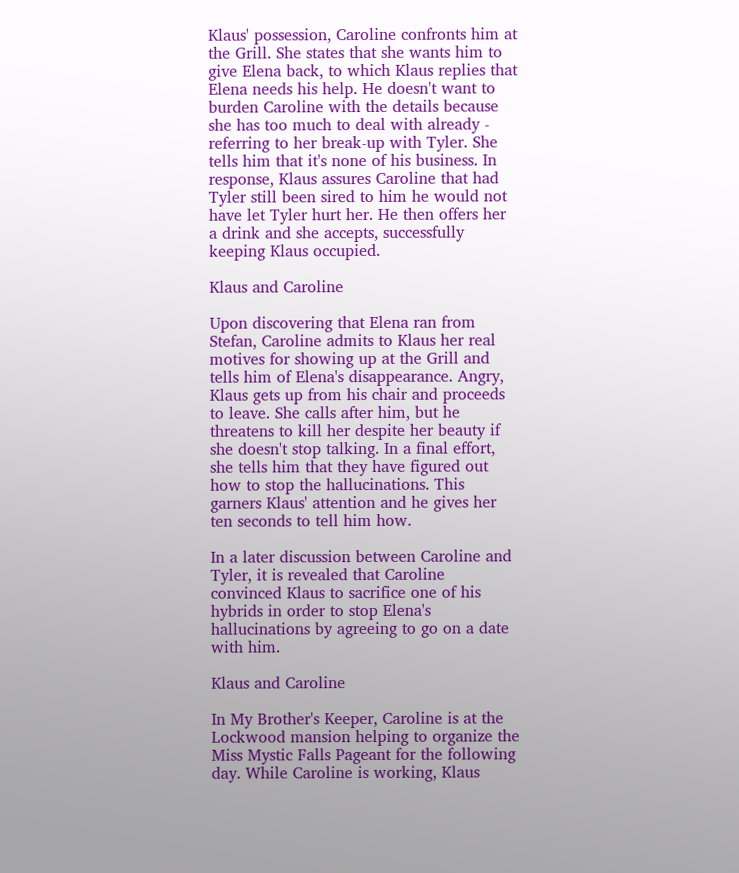Klaus' possession, Caroline confronts him at the Grill. She states that she wants him to give Elena back, to which Klaus replies that Elena needs his help. He doesn't want to burden Caroline with the details because she has too much to deal with already - referring to her break-up with Tyler. She tells him that it's none of his business. In response, Klaus assures Caroline that had Tyler still been sired to him he would not have let Tyler hurt her. He then offers her a drink and she accepts, successfully keeping Klaus occupied.

Klaus and Caroline

Upon discovering that Elena ran from Stefan, Caroline admits to Klaus her real motives for showing up at the Grill and tells him of Elena's disappearance. Angry, Klaus gets up from his chair and proceeds to leave. She calls after him, but he threatens to kill her despite her beauty if she doesn't stop talking. In a final effort, she tells him that they have figured out how to stop the hallucinations. This garners Klaus' attention and he gives her ten seconds to tell him how.

In a later discussion between Caroline and Tyler, it is revealed that Caroline convinced Klaus to sacrifice one of his hybrids in order to stop Elena's hallucinations by agreeing to go on a date with him.

Klaus and Caroline

In My Brother's Keeper, Caroline is at the Lockwood mansion helping to organize the Miss Mystic Falls Pageant for the following day. While Caroline is working, Klaus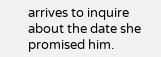arrives to inquire about the date she promised him.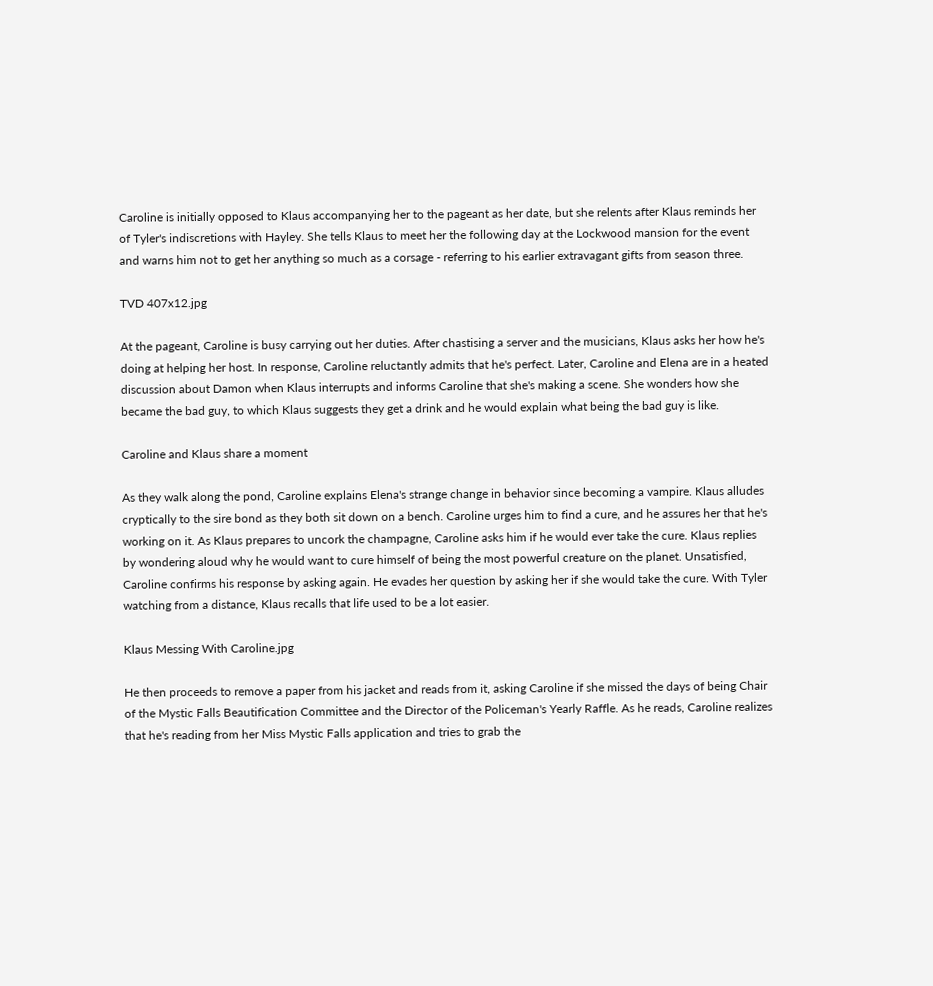Caroline is initially opposed to Klaus accompanying her to the pageant as her date, but she relents after Klaus reminds her of Tyler's indiscretions with Hayley. She tells Klaus to meet her the following day at the Lockwood mansion for the event and warns him not to get her anything so much as a corsage - referring to his earlier extravagant gifts from season three.

TVD 407x12.jpg

At the pageant, Caroline is busy carrying out her duties. After chastising a server and the musicians, Klaus asks her how he's doing at helping her host. In response, Caroline reluctantly admits that he's perfect. Later, Caroline and Elena are in a heated discussion about Damon when Klaus interrupts and informs Caroline that she's making a scene. She wonders how she became the bad guy, to which Klaus suggests they get a drink and he would explain what being the bad guy is like.

Caroline and Klaus share a moment

As they walk along the pond, Caroline explains Elena's strange change in behavior since becoming a vampire. Klaus alludes cryptically to the sire bond as they both sit down on a bench. Caroline urges him to find a cure, and he assures her that he's working on it. As Klaus prepares to uncork the champagne, Caroline asks him if he would ever take the cure. Klaus replies by wondering aloud why he would want to cure himself of being the most powerful creature on the planet. Unsatisfied, Caroline confirms his response by asking again. He evades her question by asking her if she would take the cure. With Tyler watching from a distance, Klaus recalls that life used to be a lot easier.

Klaus Messing With Caroline.jpg

He then proceeds to remove a paper from his jacket and reads from it, asking Caroline if she missed the days of being Chair of the Mystic Falls Beautification Committee and the Director of the Policeman's Yearly Raffle. As he reads, Caroline realizes that he's reading from her Miss Mystic Falls application and tries to grab the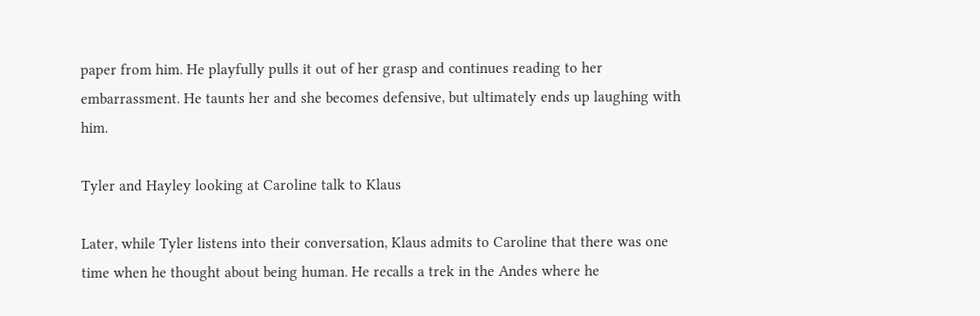paper from him. He playfully pulls it out of her grasp and continues reading to her embarrassment. He taunts her and she becomes defensive, but ultimately ends up laughing with him.

Tyler and Hayley looking at Caroline talk to Klaus

Later, while Tyler listens into their conversation, Klaus admits to Caroline that there was one time when he thought about being human. He recalls a trek in the Andes where he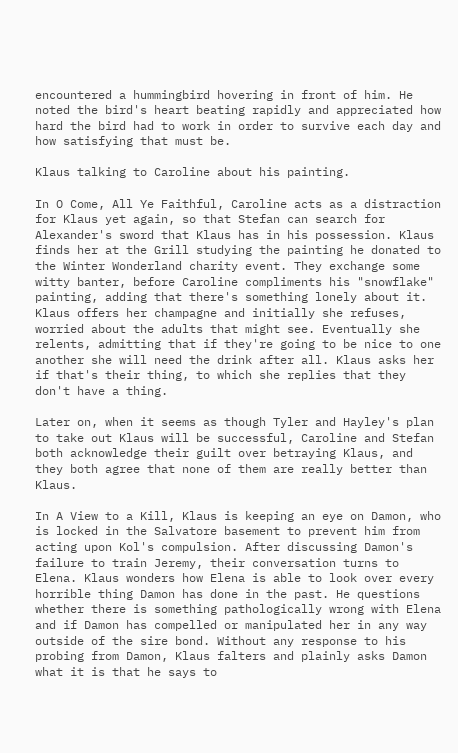encountered a hummingbird hovering in front of him. He noted the bird's heart beating rapidly and appreciated how hard the bird had to work in order to survive each day and how satisfying that must be.

Klaus talking to Caroline about his painting.

In O Come, All Ye Faithful, Caroline acts as a distraction for Klaus yet again, so that Stefan can search for Alexander's sword that Klaus has in his possession. Klaus finds her at the Grill studying the painting he donated to the Winter Wonderland charity event. They exchange some witty banter, before Caroline compliments his "snowflake" painting, adding that there's something lonely about it. Klaus offers her champagne and initially she refuses, worried about the adults that might see. Eventually she relents, admitting that if they're going to be nice to one another she will need the drink after all. Klaus asks her if that's their thing, to which she replies that they don't have a thing.

Later on, when it seems as though Tyler and Hayley's plan to take out Klaus will be successful, Caroline and Stefan both acknowledge their guilt over betraying Klaus, and they both agree that none of them are really better than Klaus.

In A View to a Kill, Klaus is keeping an eye on Damon, who is locked in the Salvatore basement to prevent him from acting upon Kol's compulsion. After discussing Damon's failure to train Jeremy, their conversation turns to Elena. Klaus wonders how Elena is able to look over every horrible thing Damon has done in the past. He questions whether there is something pathologically wrong with Elena and if Damon has compelled or manipulated her in any way outside of the sire bond. Without any response to his probing from Damon, Klaus falters and plainly asks Damon what it is that he says to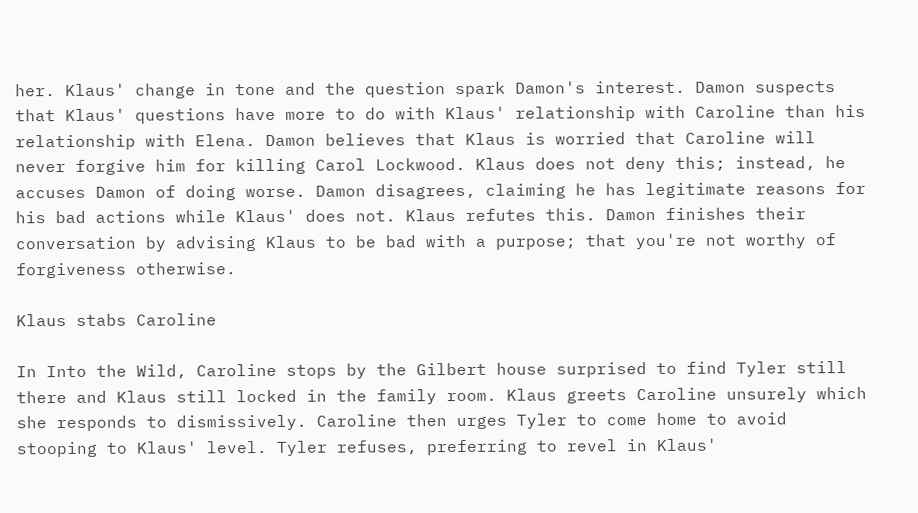her. Klaus' change in tone and the question spark Damon's interest. Damon suspects that Klaus' questions have more to do with Klaus' relationship with Caroline than his relationship with Elena. Damon believes that Klaus is worried that Caroline will never forgive him for killing Carol Lockwood. Klaus does not deny this; instead, he accuses Damon of doing worse. Damon disagrees, claiming he has legitimate reasons for his bad actions while Klaus' does not. Klaus refutes this. Damon finishes their conversation by advising Klaus to be bad with a purpose; that you're not worthy of forgiveness otherwise.

Klaus stabs Caroline

In Into the Wild, Caroline stops by the Gilbert house surprised to find Tyler still there and Klaus still locked in the family room. Klaus greets Caroline unsurely which she responds to dismissively. Caroline then urges Tyler to come home to avoid stooping to Klaus' level. Tyler refuses, preferring to revel in Klaus'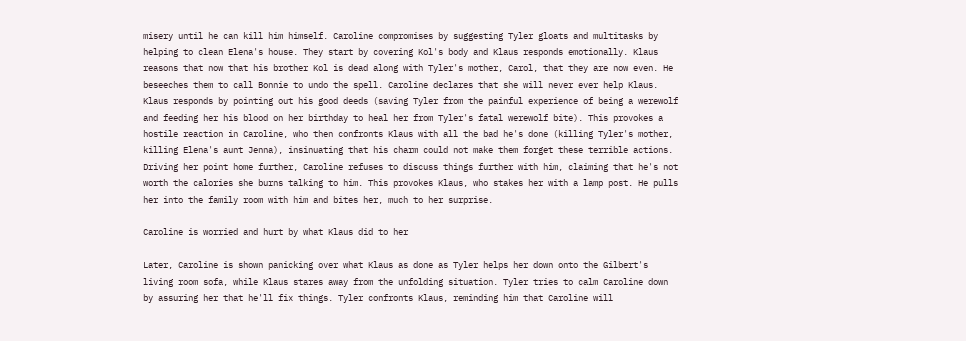misery until he can kill him himself. Caroline compromises by suggesting Tyler gloats and multitasks by helping to clean Elena's house. They start by covering Kol's body and Klaus responds emotionally. Klaus reasons that now that his brother Kol is dead along with Tyler's mother, Carol, that they are now even. He beseeches them to call Bonnie to undo the spell. Caroline declares that she will never ever help Klaus. Klaus responds by pointing out his good deeds (saving Tyler from the painful experience of being a werewolf and feeding her his blood on her birthday to heal her from Tyler's fatal werewolf bite). This provokes a hostile reaction in Caroline, who then confronts Klaus with all the bad he's done (killing Tyler's mother, killing Elena's aunt Jenna), insinuating that his charm could not make them forget these terrible actions. Driving her point home further, Caroline refuses to discuss things further with him, claiming that he's not worth the calories she burns talking to him. This provokes Klaus, who stakes her with a lamp post. He pulls her into the family room with him and bites her, much to her surprise.

Caroline is worried and hurt by what Klaus did to her

Later, Caroline is shown panicking over what Klaus as done as Tyler helps her down onto the Gilbert's living room sofa, while Klaus stares away from the unfolding situation. Tyler tries to calm Caroline down by assuring her that he'll fix things. Tyler confronts Klaus, reminding him that Caroline will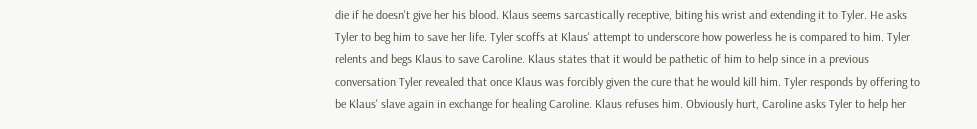die if he doesn't give her his blood. Klaus seems sarcastically receptive, biting his wrist and extending it to Tyler. He asks Tyler to beg him to save her life. Tyler scoffs at Klaus' attempt to underscore how powerless he is compared to him. Tyler relents and begs Klaus to save Caroline. Klaus states that it would be pathetic of him to help since in a previous conversation Tyler revealed that once Klaus was forcibly given the cure that he would kill him. Tyler responds by offering to be Klaus' slave again in exchange for healing Caroline. Klaus refuses him. Obviously hurt, Caroline asks Tyler to help her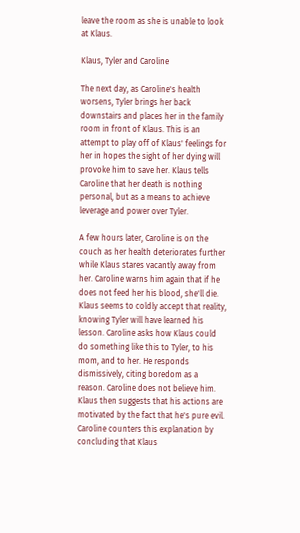leave the room as she is unable to look at Klaus.

Klaus, Tyler and Caroline

The next day, as Caroline's health worsens, Tyler brings her back downstairs and places her in the family room in front of Klaus. This is an attempt to play off of Klaus' feelings for her in hopes the sight of her dying will provoke him to save her. Klaus tells Caroline that her death is nothing personal, but as a means to achieve leverage and power over Tyler.

A few hours later, Caroline is on the couch as her health deteriorates further while Klaus stares vacantly away from her. Caroline warns him again that if he does not feed her his blood, she'll die. Klaus seems to coldly accept that reality, knowing Tyler will have learned his lesson. Caroline asks how Klaus could do something like this to Tyler, to his mom, and to her. He responds dismissively, citing boredom as a reason. Caroline does not believe him. Klaus then suggests that his actions are motivated by the fact that he's pure evil. Caroline counters this explanation by concluding that Klaus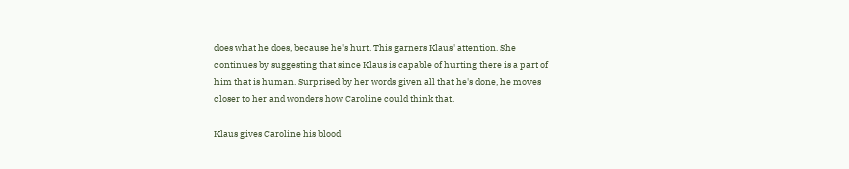does what he does, because he's hurt. This garners Klaus' attention. She continues by suggesting that since Klaus is capable of hurting there is a part of him that is human. Surprised by her words given all that he's done, he moves closer to her and wonders how Caroline could think that.

Klaus gives Caroline his blood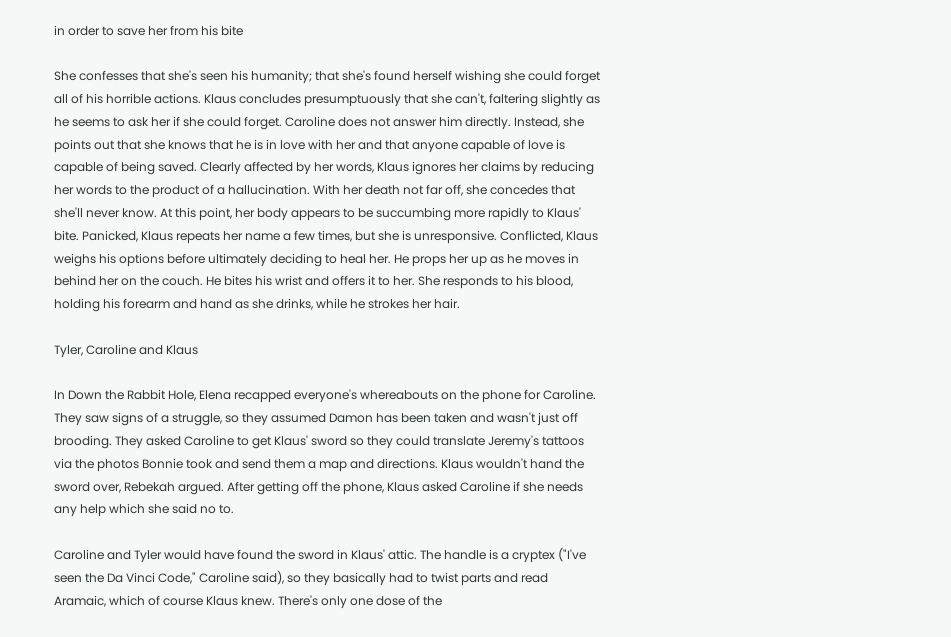in order to save her from his bite

She confesses that she's seen his humanity; that she's found herself wishing she could forget all of his horrible actions. Klaus concludes presumptuously that she can't, faltering slightly as he seems to ask her if she could forget. Caroline does not answer him directly. Instead, she points out that she knows that he is in love with her and that anyone capable of love is capable of being saved. Clearly affected by her words, Klaus ignores her claims by reducing her words to the product of a hallucination. With her death not far off, she concedes that she'll never know. At this point, her body appears to be succumbing more rapidly to Klaus' bite. Panicked, Klaus repeats her name a few times, but she is unresponsive. Conflicted, Klaus weighs his options before ultimately deciding to heal her. He props her up as he moves in behind her on the couch. He bites his wrist and offers it to her. She responds to his blood, holding his forearm and hand as she drinks, while he strokes her hair.

Tyler, Caroline and Klaus

In Down the Rabbit Hole, Elena recapped everyone's whereabouts on the phone for Caroline. They saw signs of a struggle, so they assumed Damon has been taken and wasn't just off brooding. They asked Caroline to get Klaus' sword so they could translate Jeremy's tattoos via the photos Bonnie took and send them a map and directions. Klaus wouldn't hand the sword over, Rebekah argued. After getting off the phone, Klaus asked Caroline if she needs any help which she said no to.

Caroline and Tyler would have found the sword in Klaus' attic. The handle is a cryptex ("I've seen the Da Vinci Code," Caroline said), so they basically had to twist parts and read Aramaic, which of course Klaus knew. There's only one dose of the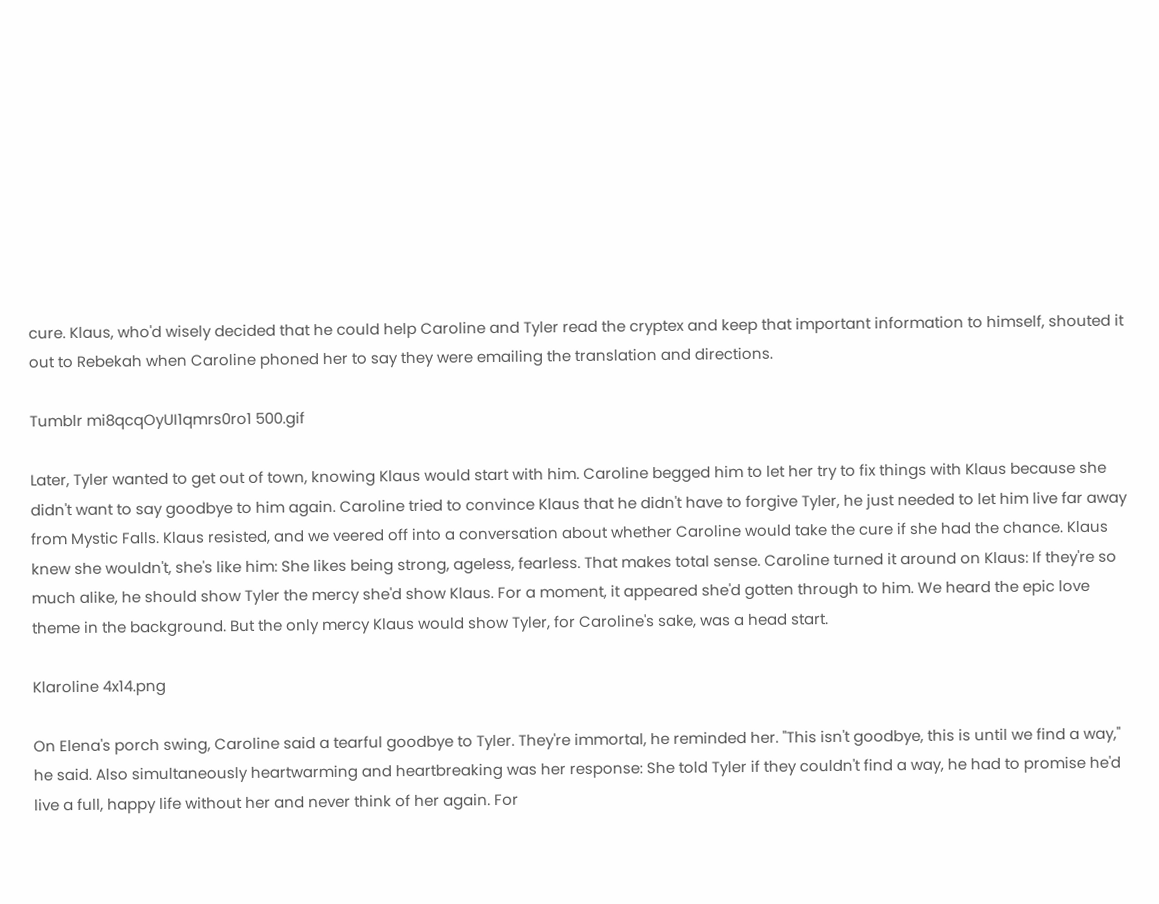cure. Klaus, who'd wisely decided that he could help Caroline and Tyler read the cryptex and keep that important information to himself, shouted it out to Rebekah when Caroline phoned her to say they were emailing the translation and directions.

Tumblr mi8qcqOyUI1qmrs0ro1 500.gif

Later, Tyler wanted to get out of town, knowing Klaus would start with him. Caroline begged him to let her try to fix things with Klaus because she didn't want to say goodbye to him again. Caroline tried to convince Klaus that he didn't have to forgive Tyler, he just needed to let him live far away from Mystic Falls. Klaus resisted, and we veered off into a conversation about whether Caroline would take the cure if she had the chance. Klaus knew she wouldn't, she's like him: She likes being strong, ageless, fearless. That makes total sense. Caroline turned it around on Klaus: If they're so much alike, he should show Tyler the mercy she'd show Klaus. For a moment, it appeared she'd gotten through to him. We heard the epic love theme in the background. But the only mercy Klaus would show Tyler, for Caroline's sake, was a head start.

Klaroline 4x14.png

On Elena's porch swing, Caroline said a tearful goodbye to Tyler. They're immortal, he reminded her. "This isn't goodbye, this is until we find a way," he said. Also simultaneously heartwarming and heartbreaking was her response: She told Tyler if they couldn't find a way, he had to promise he'd live a full, happy life without her and never think of her again. For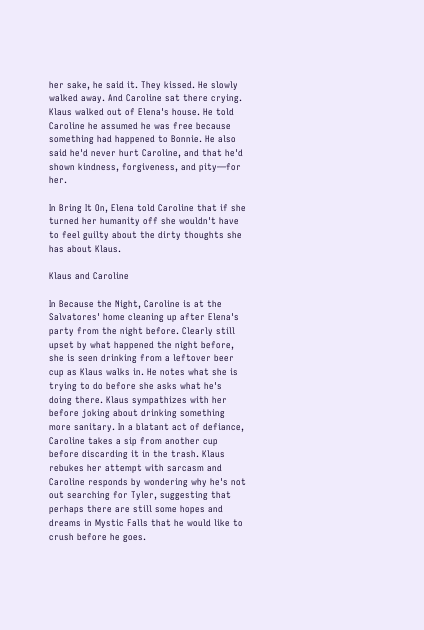her sake, he said it. They kissed. He slowly walked away. And Caroline sat there crying. Klaus walked out of Elena's house. He told Caroline he assumed he was free because something had happened to Bonnie. He also said he'd never hurt Caroline, and that he'd shown kindness, forgiveness, and pity—for her.

In Bring It On, Elena told Caroline that if she turned her humanity off she wouldn't have to feel guilty about the dirty thoughts she has about Klaus.

Klaus and Caroline

In Because the Night, Caroline is at the Salvatores' home cleaning up after Elena's party from the night before. Clearly still upset by what happened the night before, she is seen drinking from a leftover beer cup as Klaus walks in. He notes what she is trying to do before she asks what he's doing there. Klaus sympathizes with her before joking about drinking something more sanitary. In a blatant act of defiance, Caroline takes a sip from another cup before discarding it in the trash. Klaus rebukes her attempt with sarcasm and Caroline responds by wondering why he's not out searching for Tyler, suggesting that perhaps there are still some hopes and dreams in Mystic Falls that he would like to crush before he goes.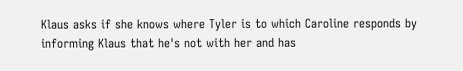Klaus asks if she knows where Tyler is to which Caroline responds by informing Klaus that he's not with her and has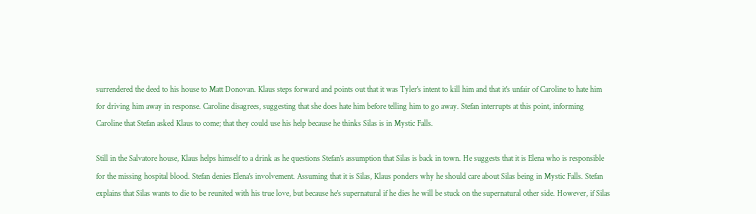surrendered the deed to his house to Matt Donovan. Klaus steps forward and points out that it was Tyler's intent to kill him and that it's unfair of Caroline to hate him for driving him away in response. Caroline disagrees, suggesting that she does hate him before telling him to go away. Stefan interrupts at this point, informing Caroline that Stefan asked Klaus to come; that they could use his help because he thinks Silas is in Mystic Falls.

Still in the Salvatore house, Klaus helps himself to a drink as he questions Stefan's assumption that Silas is back in town. He suggests that it is Elena who is responsible for the missing hospital blood. Stefan denies Elena's involvement. Assuming that it is Silas, Klaus ponders why he should care about Silas being in Mystic Falls. Stefan explains that Silas wants to die to be reunited with his true love, but because he's supernatural if he dies he will be stuck on the supernatural other side. However, if Silas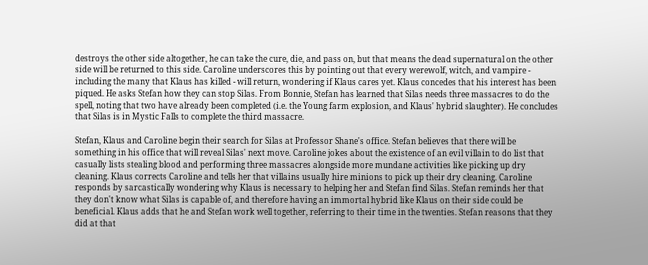destroys the other side altogether, he can take the cure, die, and pass on, but that means the dead supernatural on the other side will be returned to this side. Caroline underscores this by pointing out that every werewolf, witch, and vampire - including the many that Klaus has killed - will return, wondering if Klaus cares yet. Klaus concedes that his interest has been piqued. He asks Stefan how they can stop Silas. From Bonnie, Stefan has learned that Silas needs three massacres to do the spell, noting that two have already been completed (i.e. the Young farm explosion, and Klaus' hybrid slaughter). He concludes that Silas is in Mystic Falls to complete the third massacre.

Stefan, Klaus and Caroline begin their search for Silas at Professor Shane's office. Stefan believes that there will be something in his office that will reveal Silas' next move. Caroline jokes about the existence of an evil villain to do list that casually lists stealing blood and performing three massacres alongside more mundane activities like picking up dry cleaning. Klaus corrects Caroline and tells her that villains usually hire minions to pick up their dry cleaning. Caroline responds by sarcastically wondering why Klaus is necessary to helping her and Stefan find Silas. Stefan reminds her that they don't know what Silas is capable of, and therefore having an immortal hybrid like Klaus on their side could be beneficial. Klaus adds that he and Stefan work well together, referring to their time in the twenties. Stefan reasons that they did at that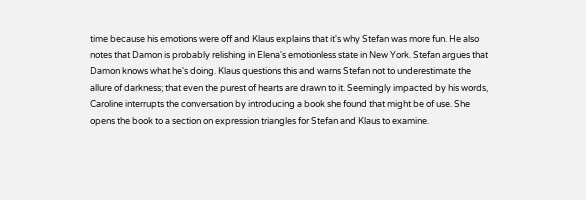time because his emotions were off and Klaus explains that it's why Stefan was more fun. He also notes that Damon is probably relishing in Elena's emotionless state in New York. Stefan argues that Damon knows what he's doing. Klaus questions this and warns Stefan not to underestimate the allure of darkness; that even the purest of hearts are drawn to it. Seemingly impacted by his words, Caroline interrupts the conversation by introducing a book she found that might be of use. She opens the book to a section on expression triangles for Stefan and Klaus to examine.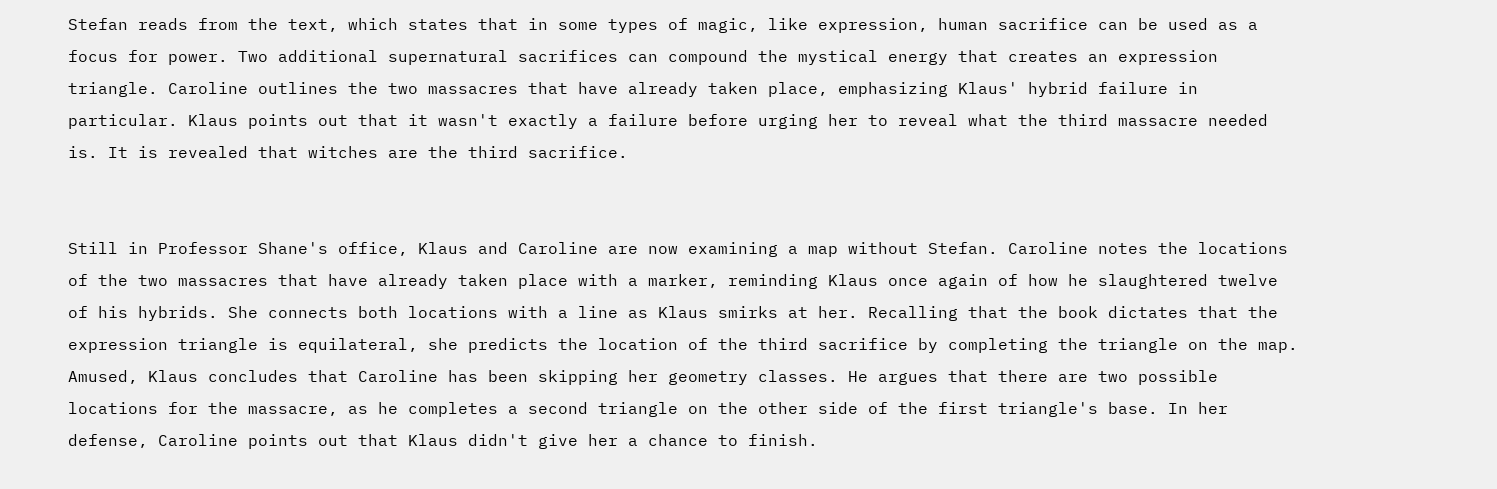Stefan reads from the text, which states that in some types of magic, like expression, human sacrifice can be used as a focus for power. Two additional supernatural sacrifices can compound the mystical energy that creates an expression triangle. Caroline outlines the two massacres that have already taken place, emphasizing Klaus' hybrid failure in particular. Klaus points out that it wasn't exactly a failure before urging her to reveal what the third massacre needed is. It is revealed that witches are the third sacrifice.


Still in Professor Shane's office, Klaus and Caroline are now examining a map without Stefan. Caroline notes the locations of the two massacres that have already taken place with a marker, reminding Klaus once again of how he slaughtered twelve of his hybrids. She connects both locations with a line as Klaus smirks at her. Recalling that the book dictates that the expression triangle is equilateral, she predicts the location of the third sacrifice by completing the triangle on the map. Amused, Klaus concludes that Caroline has been skipping her geometry classes. He argues that there are two possible locations for the massacre, as he completes a second triangle on the other side of the first triangle's base. In her defense, Caroline points out that Klaus didn't give her a chance to finish.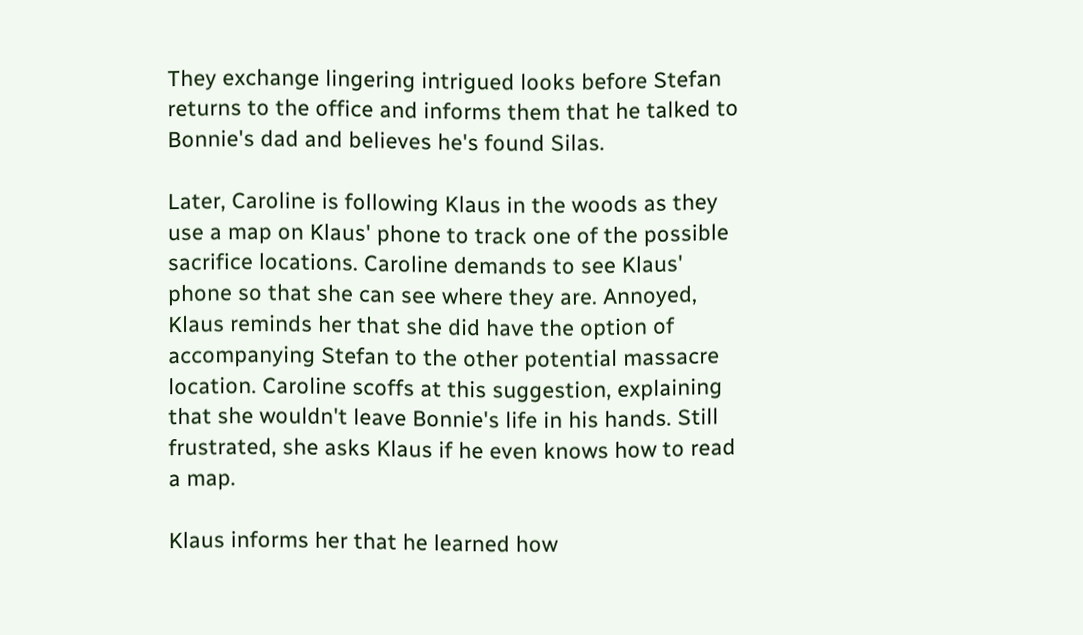They exchange lingering intrigued looks before Stefan returns to the office and informs them that he talked to Bonnie's dad and believes he's found Silas.

Later, Caroline is following Klaus in the woods as they use a map on Klaus' phone to track one of the possible sacrifice locations. Caroline demands to see Klaus' phone so that she can see where they are. Annoyed, Klaus reminds her that she did have the option of accompanying Stefan to the other potential massacre location. Caroline scoffs at this suggestion, explaining that she wouldn't leave Bonnie's life in his hands. Still frustrated, she asks Klaus if he even knows how to read a map.

Klaus informs her that he learned how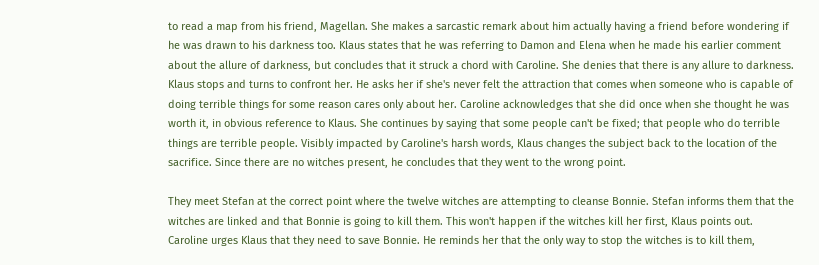to read a map from his friend, Magellan. She makes a sarcastic remark about him actually having a friend before wondering if he was drawn to his darkness too. Klaus states that he was referring to Damon and Elena when he made his earlier comment about the allure of darkness, but concludes that it struck a chord with Caroline. She denies that there is any allure to darkness. Klaus stops and turns to confront her. He asks her if she's never felt the attraction that comes when someone who is capable of doing terrible things for some reason cares only about her. Caroline acknowledges that she did once when she thought he was worth it, in obvious reference to Klaus. She continues by saying that some people can't be fixed; that people who do terrible things are terrible people. Visibly impacted by Caroline's harsh words, Klaus changes the subject back to the location of the sacrifice. Since there are no witches present, he concludes that they went to the wrong point.

They meet Stefan at the correct point where the twelve witches are attempting to cleanse Bonnie. Stefan informs them that the witches are linked and that Bonnie is going to kill them. This won't happen if the witches kill her first, Klaus points out. Caroline urges Klaus that they need to save Bonnie. He reminds her that the only way to stop the witches is to kill them,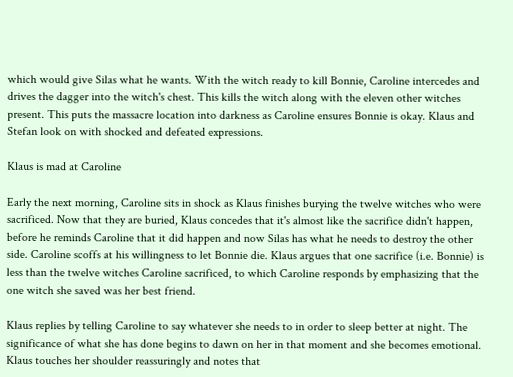which would give Silas what he wants. With the witch ready to kill Bonnie, Caroline intercedes and drives the dagger into the witch's chest. This kills the witch along with the eleven other witches present. This puts the massacre location into darkness as Caroline ensures Bonnie is okay. Klaus and Stefan look on with shocked and defeated expressions.

Klaus is mad at Caroline

Early the next morning, Caroline sits in shock as Klaus finishes burying the twelve witches who were sacrificed. Now that they are buried, Klaus concedes that it's almost like the sacrifice didn't happen, before he reminds Caroline that it did happen and now Silas has what he needs to destroy the other side. Caroline scoffs at his willingness to let Bonnie die. Klaus argues that one sacrifice (i.e. Bonnie) is less than the twelve witches Caroline sacrificed, to which Caroline responds by emphasizing that the one witch she saved was her best friend.

Klaus replies by telling Caroline to say whatever she needs to in order to sleep better at night. The significance of what she has done begins to dawn on her in that moment and she becomes emotional. Klaus touches her shoulder reassuringly and notes that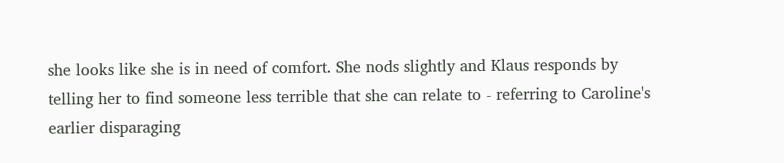she looks like she is in need of comfort. She nods slightly and Klaus responds by telling her to find someone less terrible that she can relate to - referring to Caroline's earlier disparaging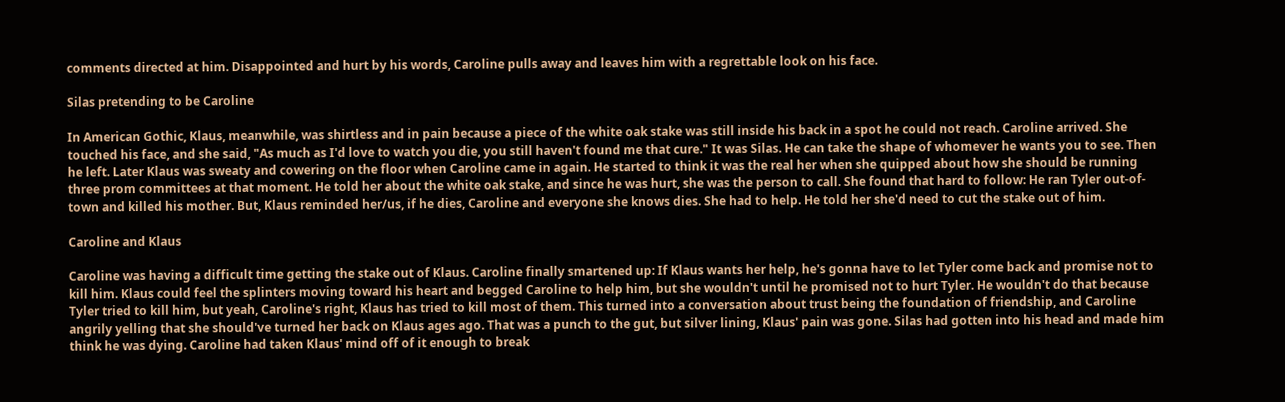comments directed at him. Disappointed and hurt by his words, Caroline pulls away and leaves him with a regrettable look on his face.

Silas pretending to be Caroline

In American Gothic, Klaus, meanwhile, was shirtless and in pain because a piece of the white oak stake was still inside his back in a spot he could not reach. Caroline arrived. She touched his face, and she said, "As much as I'd love to watch you die, you still haven't found me that cure." It was Silas. He can take the shape of whomever he wants you to see. Then he left. Later Klaus was sweaty and cowering on the floor when Caroline came in again. He started to think it was the real her when she quipped about how she should be running three prom committees at that moment. He told her about the white oak stake, and since he was hurt, she was the person to call. She found that hard to follow: He ran Tyler out-of-town and killed his mother. But, Klaus reminded her/us, if he dies, Caroline and everyone she knows dies. She had to help. He told her she'd need to cut the stake out of him.

Caroline and Klaus

Caroline was having a difficult time getting the stake out of Klaus. Caroline finally smartened up: If Klaus wants her help, he's gonna have to let Tyler come back and promise not to kill him. Klaus could feel the splinters moving toward his heart and begged Caroline to help him, but she wouldn't until he promised not to hurt Tyler. He wouldn't do that because Tyler tried to kill him, but yeah, Caroline's right, Klaus has tried to kill most of them. This turned into a conversation about trust being the foundation of friendship, and Caroline angrily yelling that she should've turned her back on Klaus ages ago. That was a punch to the gut, but silver lining, Klaus' pain was gone. Silas had gotten into his head and made him think he was dying. Caroline had taken Klaus' mind off of it enough to break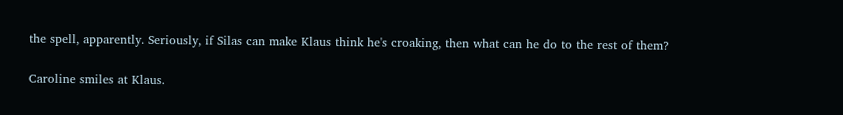the spell, apparently. Seriously, if Silas can make Klaus think he's croaking, then what can he do to the rest of them?

Caroline smiles at Klaus.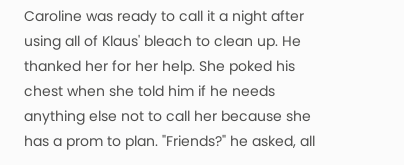Caroline was ready to call it a night after using all of Klaus' bleach to clean up. He thanked her for her help. She poked his chest when she told him if he needs anything else not to call her because she has a prom to plan. "Friends?" he asked, all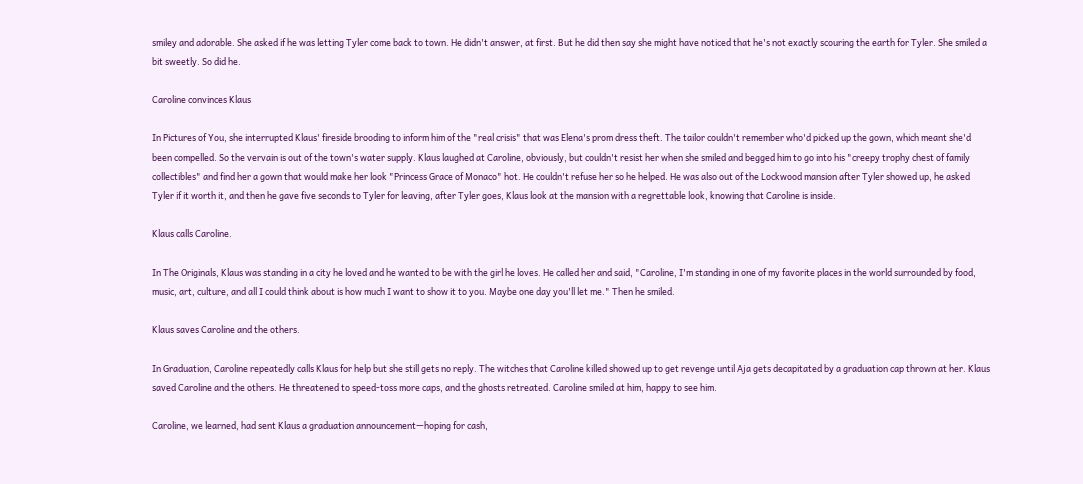smiley and adorable. She asked if he was letting Tyler come back to town. He didn't answer, at first. But he did then say she might have noticed that he's not exactly scouring the earth for Tyler. She smiled a bit sweetly. So did he.

Caroline convinces Klaus

In Pictures of You, she interrupted Klaus' fireside brooding to inform him of the "real crisis" that was Elena's prom dress theft. The tailor couldn't remember who'd picked up the gown, which meant she'd been compelled. So the vervain is out of the town's water supply. Klaus laughed at Caroline, obviously, but couldn't resist her when she smiled and begged him to go into his "creepy trophy chest of family collectibles" and find her a gown that would make her look "Princess Grace of Monaco" hot. He couldn't refuse her so he helped. He was also out of the Lockwood mansion after Tyler showed up, he asked Tyler if it worth it, and then he gave five seconds to Tyler for leaving, after Tyler goes, Klaus look at the mansion with a regrettable look, knowing that Caroline is inside.

Klaus calls Caroline.

In The Originals, Klaus was standing in a city he loved and he wanted to be with the girl he loves. He called her and said, "Caroline, I'm standing in one of my favorite places in the world surrounded by food, music, art, culture, and all I could think about is how much I want to show it to you. Maybe one day you'll let me." Then he smiled.

Klaus saves Caroline and the others.

In Graduation, Caroline repeatedly calls Klaus for help but she still gets no reply. The witches that Caroline killed showed up to get revenge until Aja gets decapitated by a graduation cap thrown at her. Klaus saved Caroline and the others. He threatened to speed-toss more caps, and the ghosts retreated. Caroline smiled at him, happy to see him.

Caroline, we learned, had sent Klaus a graduation announcement—hoping for cash,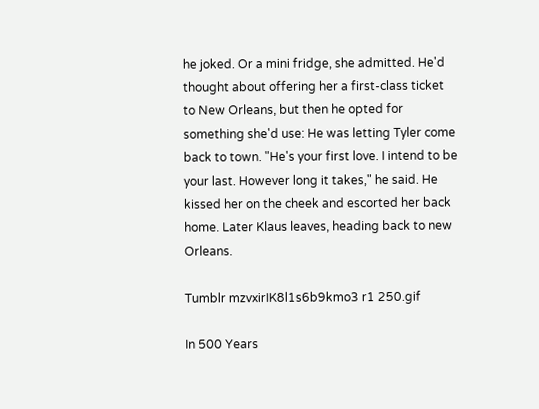he joked. Or a mini fridge, she admitted. He'd thought about offering her a first-class ticket to New Orleans, but then he opted for something she'd use: He was letting Tyler come back to town. "He's your first love. I intend to be your last. However long it takes," he said. He kissed her on the cheek and escorted her back home. Later Klaus leaves, heading back to new Orleans.

Tumblr mzvxirIK8l1s6b9kmo3 r1 250.gif

In 500 Years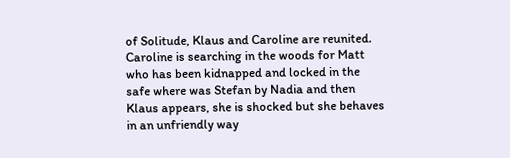of Solitude, Klaus and Caroline are reunited. Caroline is searching in the woods for Matt who has been kidnapped and locked in the safe where was Stefan by Nadia and then Klaus appears, she is shocked but she behaves in an unfriendly way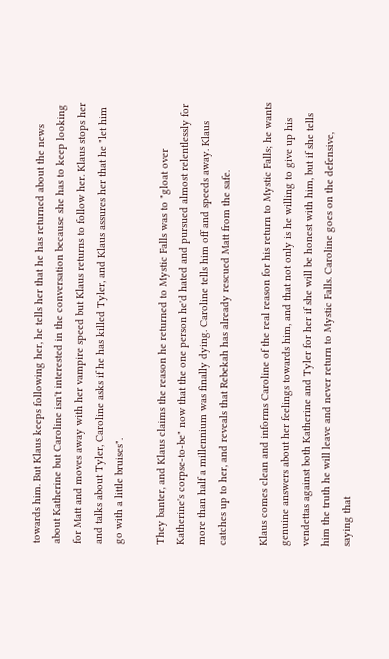towards him. But Klaus keeps following her, he tells her that he has returned about the news about Katherine but Caroline isn't interested in the conversation because she has to keep looking for Matt and moves away with her vampire speed but Klaus returns to follow her. Klaus stops her and talks about Tyler, Caroline asks if he has killed Tyler, and Klaus assures her that he "let him go with a little bruises".

They banter, and Klaus claims the reason he returned to Mystic Falls was to "gloat over Katherine's corpse-to-be" now that the one person he'd hated and pursued almost relentlessly for more than half a millennium was finally dying. Caroline tells him off and speeds away. Klaus catches up to her, and reveals that Rebekah has already rescued Matt from the safe.

Klaus comes clean and informs Caroline of the real reason for his return to Mystic Falls; he wants genuine answers about her feelings towards him, and that not only is he willing to give up his vendettas against both Katherine and Tyler for her if she will be honest with him, but if she tells him the truth he will leave and never return to Mystic Falls. Caroline goes on the defensive, saying that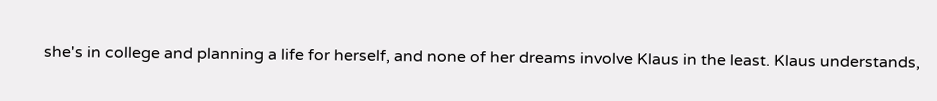she's in college and planning a life for herself, and none of her dreams involve Klaus in the least. Klaus understands,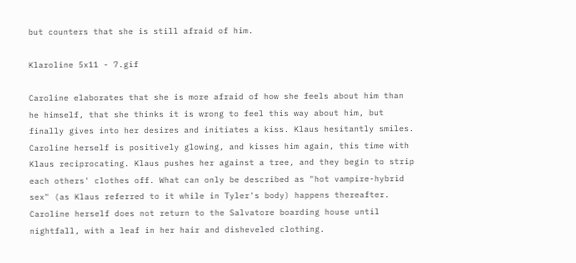but counters that she is still afraid of him.

Klaroline 5x11 - 7.gif

Caroline elaborates that she is more afraid of how she feels about him than he himself, that she thinks it is wrong to feel this way about him, but finally gives into her desires and initiates a kiss. Klaus hesitantly smiles. Caroline herself is positively glowing, and kisses him again, this time with Klaus reciprocating. Klaus pushes her against a tree, and they begin to strip each others' clothes off. What can only be described as "hot vampire-hybrid sex" (as Klaus referred to it while in Tyler's body) happens thereafter. Caroline herself does not return to the Salvatore boarding house until nightfall, with a leaf in her hair and disheveled clothing.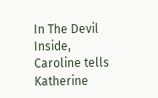In The Devil Inside, Caroline tells Katherine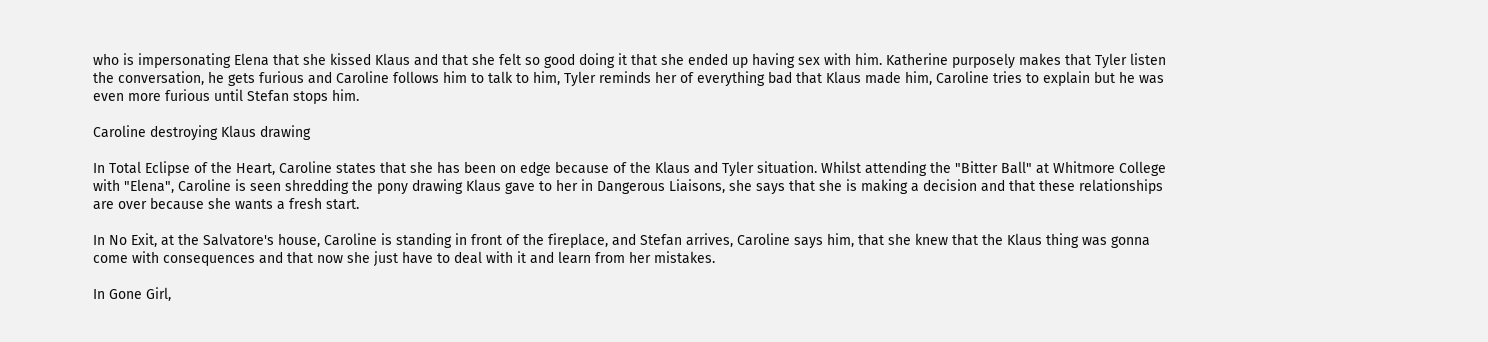who is impersonating Elena that she kissed Klaus and that she felt so good doing it that she ended up having sex with him. Katherine purposely makes that Tyler listen the conversation, he gets furious and Caroline follows him to talk to him, Tyler reminds her of everything bad that Klaus made him, Caroline tries to explain but he was even more furious until Stefan stops him.

Caroline destroying Klaus drawing

In Total Eclipse of the Heart, Caroline states that she has been on edge because of the Klaus and Tyler situation. Whilst attending the "Bitter Ball" at Whitmore College with "Elena", Caroline is seen shredding the pony drawing Klaus gave to her in Dangerous Liaisons, she says that she is making a decision and that these relationships are over because she wants a fresh start.

In No Exit, at the Salvatore's house, Caroline is standing in front of the fireplace, and Stefan arrives, Caroline says him, that she knew that the Klaus thing was gonna come with consequences and that now she just have to deal with it and learn from her mistakes.

In Gone Girl,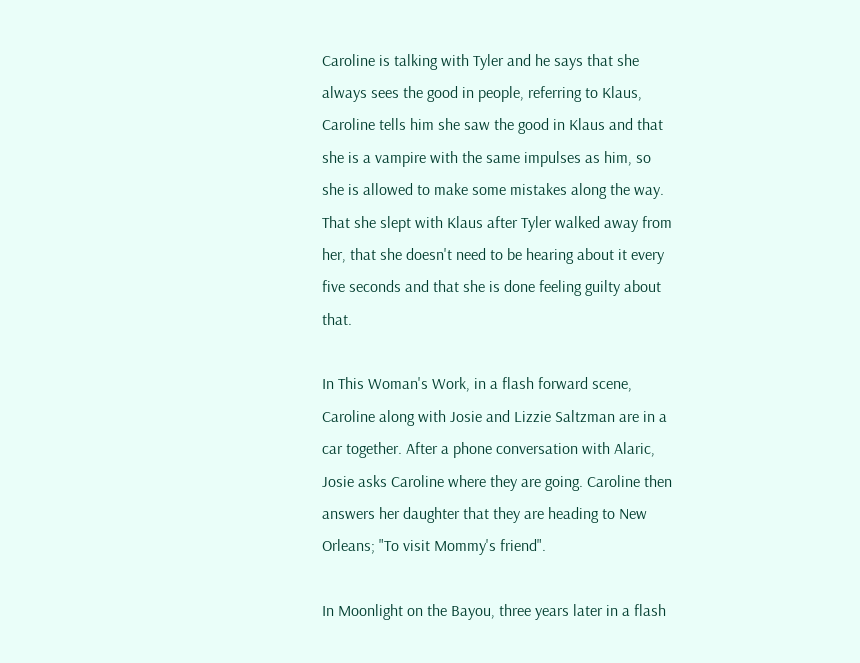Caroline is talking with Tyler and he says that she always sees the good in people, referring to Klaus, Caroline tells him she saw the good in Klaus and that she is a vampire with the same impulses as him, so she is allowed to make some mistakes along the way. That she slept with Klaus after Tyler walked away from her, that she doesn't need to be hearing about it every five seconds and that she is done feeling guilty about that.

In This Woman's Work, in a flash forward scene, Caroline along with Josie and Lizzie Saltzman are in a car together. After a phone conversation with Alaric, Josie asks Caroline where they are going. Caroline then answers her daughter that they are heading to New Orleans; "To visit Mommy's friend".

In Moonlight on the Bayou, three years later in a flash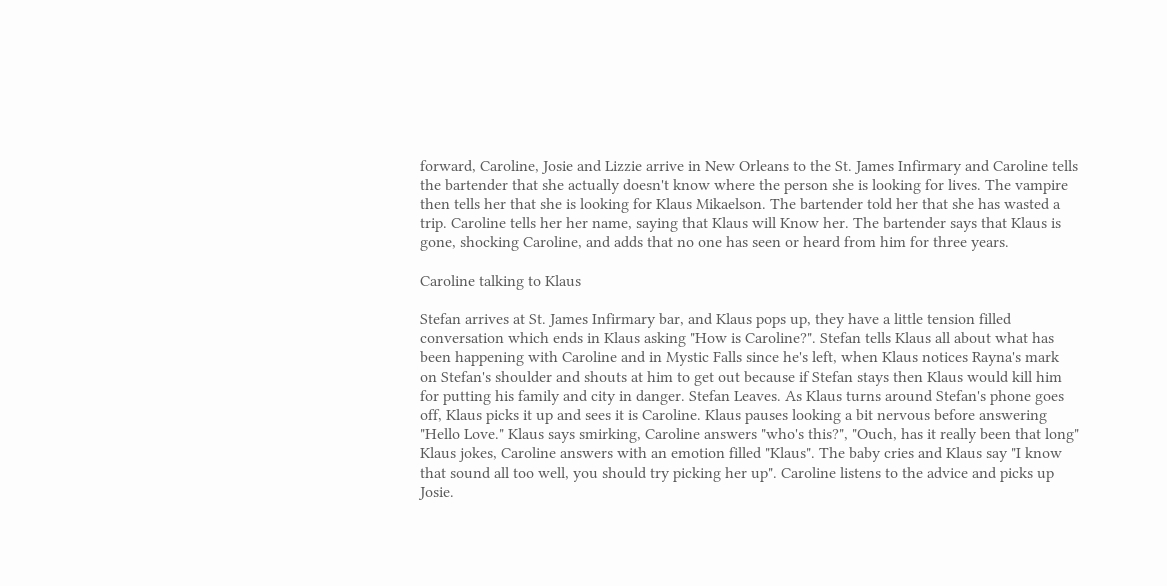forward, Caroline, Josie and Lizzie arrive in New Orleans to the St. James Infirmary and Caroline tells the bartender that she actually doesn't know where the person she is looking for lives. The vampire then tells her that she is looking for Klaus Mikaelson. The bartender told her that she has wasted a trip. Caroline tells her her name, saying that Klaus will Know her. The bartender says that Klaus is gone, shocking Caroline, and adds that no one has seen or heard from him for three years.

Caroline talking to Klaus

Stefan arrives at St. James Infirmary bar, and Klaus pops up, they have a little tension filled conversation which ends in Klaus asking "How is Caroline?". Stefan tells Klaus all about what has been happening with Caroline and in Mystic Falls since he's left, when Klaus notices Rayna's mark on Stefan's shoulder and shouts at him to get out because if Stefan stays then Klaus would kill him for putting his family and city in danger. Stefan Leaves. As Klaus turns around Stefan's phone goes off, Klaus picks it up and sees it is Caroline. Klaus pauses looking a bit nervous before answering "Hello Love." Klaus says smirking, Caroline answers "who's this?", "Ouch, has it really been that long" Klaus jokes, Caroline answers with an emotion filled "Klaus". The baby cries and Klaus say "I know that sound all too well, you should try picking her up". Caroline listens to the advice and picks up Josie.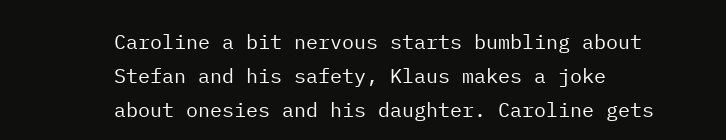Caroline a bit nervous starts bumbling about Stefan and his safety, Klaus makes a joke about onesies and his daughter. Caroline gets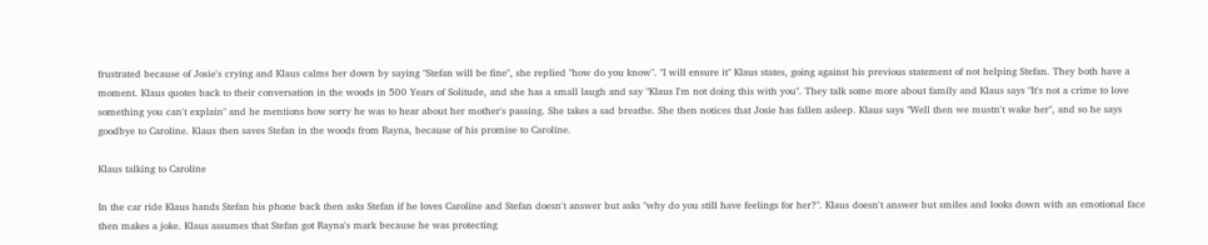frustrated because of Josie's crying and Klaus calms her down by saying "Stefan will be fine", she replied "how do you know". "I will ensure it" Klaus states, going against his previous statement of not helping Stefan. They both have a moment. Klaus quotes back to their conversation in the woods in 500 Years of Solitude, and she has a small laugh and say "Klaus I'm not doing this with you". They talk some more about family and Klaus says "It's not a crime to love something you can't explain" and he mentions how sorry he was to hear about her mother's passing. She takes a sad breathe. She then notices that Josie has fallen asleep. Klaus says "Well then we mustn't wake her", and so he says goodbye to Caroline. Klaus then saves Stefan in the woods from Rayna, because of his promise to Caroline.

Klaus talking to Caroline

In the car ride Klaus hands Stefan his phone back then asks Stefan if he loves Caroline and Stefan doesn't answer but asks "why do you still have feelings for her?". Klaus doesn't answer but smiles and looks down with an emotional face then makes a joke. Klaus assumes that Stefan got Rayna's mark because he was protecting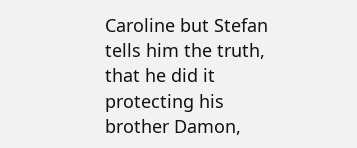Caroline but Stefan tells him the truth, that he did it protecting his brother Damon,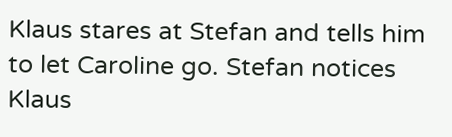Klaus stares at Stefan and tells him to let Caroline go. Stefan notices Klaus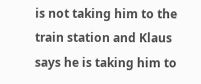is not taking him to the train station and Klaus says he is taking him to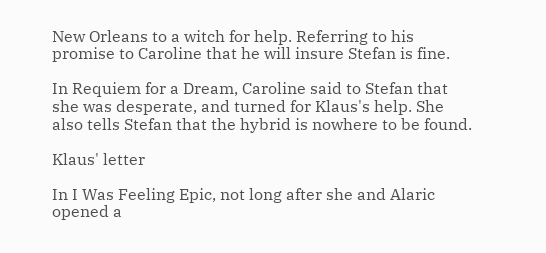New Orleans to a witch for help. Referring to his promise to Caroline that he will insure Stefan is fine.

In Requiem for a Dream, Caroline said to Stefan that she was desperate, and turned for Klaus's help. She also tells Stefan that the hybrid is nowhere to be found.

Klaus' letter

In I Was Feeling Epic, not long after she and Alaric opened a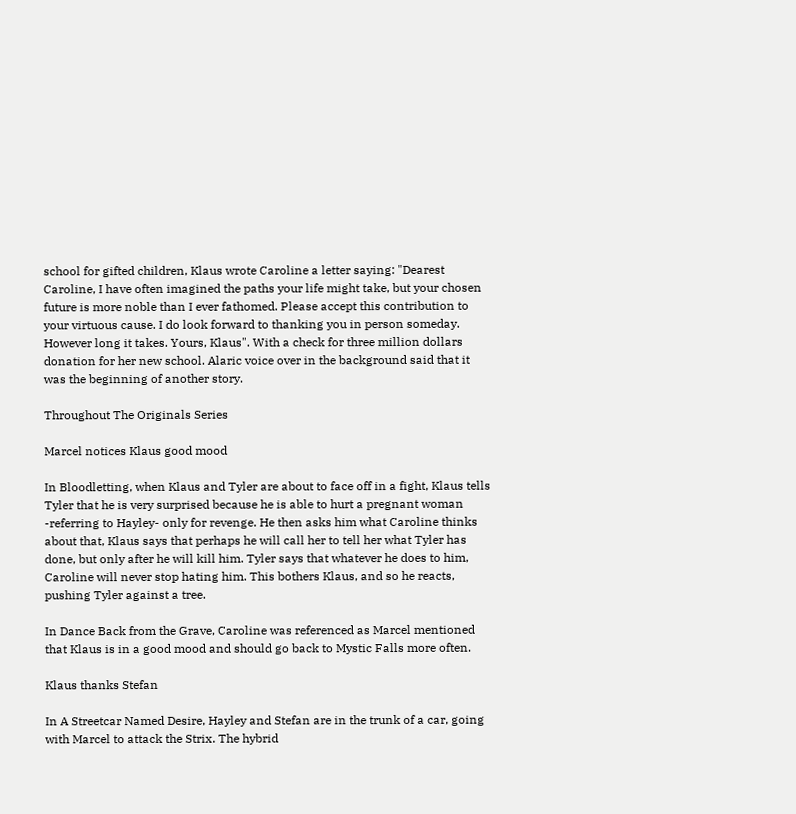school for gifted children, Klaus wrote Caroline a letter saying: "Dearest Caroline, I have often imagined the paths your life might take, but your chosen future is more noble than I ever fathomed. Please accept this contribution to your virtuous cause. I do look forward to thanking you in person someday. However long it takes. Yours, Klaus". With a check for three million dollars donation for her new school. Alaric voice over in the background said that it was the beginning of another story.

Throughout The Originals Series

Marcel notices Klaus good mood

In Bloodletting, when Klaus and Tyler are about to face off in a fight, Klaus tells Tyler that he is very surprised because he is able to hurt a pregnant woman -referring to Hayley- only for revenge. He then asks him what Caroline thinks about that, Klaus says that perhaps he will call her to tell her what Tyler has done, but only after he will kill him. Tyler says that whatever he does to him, Caroline will never stop hating him. This bothers Klaus, and so he reacts, pushing Tyler against a tree.

In Dance Back from the Grave, Caroline was referenced as Marcel mentioned that Klaus is in a good mood and should go back to Mystic Falls more often.

Klaus thanks Stefan

In A Streetcar Named Desire, Hayley and Stefan are in the trunk of a car, going with Marcel to attack the Strix. The hybrid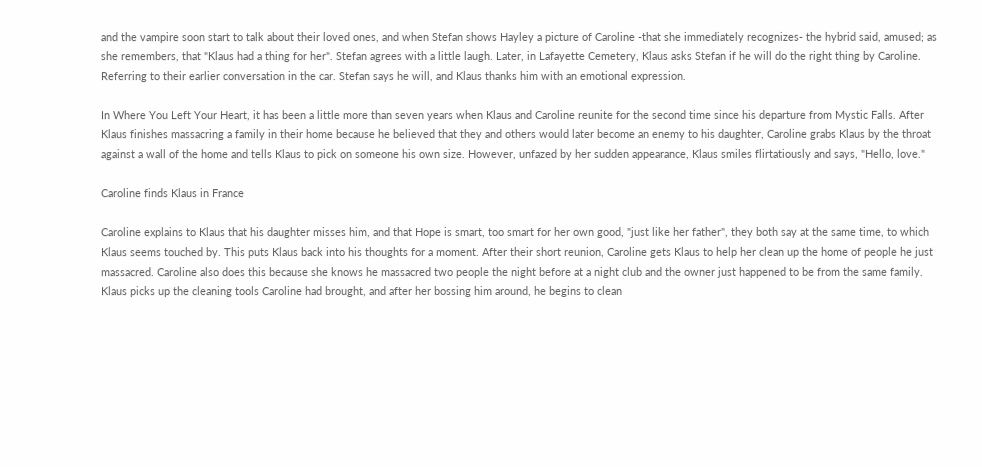and the vampire soon start to talk about their loved ones, and when Stefan shows Hayley a picture of Caroline -that she immediately recognizes- the hybrid said, amused; as she remembers, that "Klaus had a thing for her". Stefan agrees with a little laugh. Later, in Lafayette Cemetery, Klaus asks Stefan if he will do the right thing by Caroline. Referring to their earlier conversation in the car. Stefan says he will, and Klaus thanks him with an emotional expression.

In Where You Left Your Heart, it has been a little more than seven years when Klaus and Caroline reunite for the second time since his departure from Mystic Falls. After Klaus finishes massacring a family in their home because he believed that they and others would later become an enemy to his daughter, Caroline grabs Klaus by the throat against a wall of the home and tells Klaus to pick on someone his own size. However, unfazed by her sudden appearance, Klaus smiles flirtatiously and says, "Hello, love."

Caroline finds Klaus in France

Caroline explains to Klaus that his daughter misses him, and that Hope is smart, too smart for her own good, "just like her father", they both say at the same time, to which Klaus seems touched by. This puts Klaus back into his thoughts for a moment. After their short reunion, Caroline gets Klaus to help her clean up the home of people he just massacred. Caroline also does this because she knows he massacred two people the night before at a night club and the owner just happened to be from the same family. Klaus picks up the cleaning tools Caroline had brought, and after her bossing him around, he begins to clean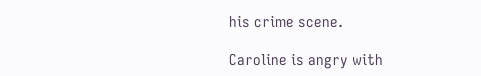his crime scene.

Caroline is angry with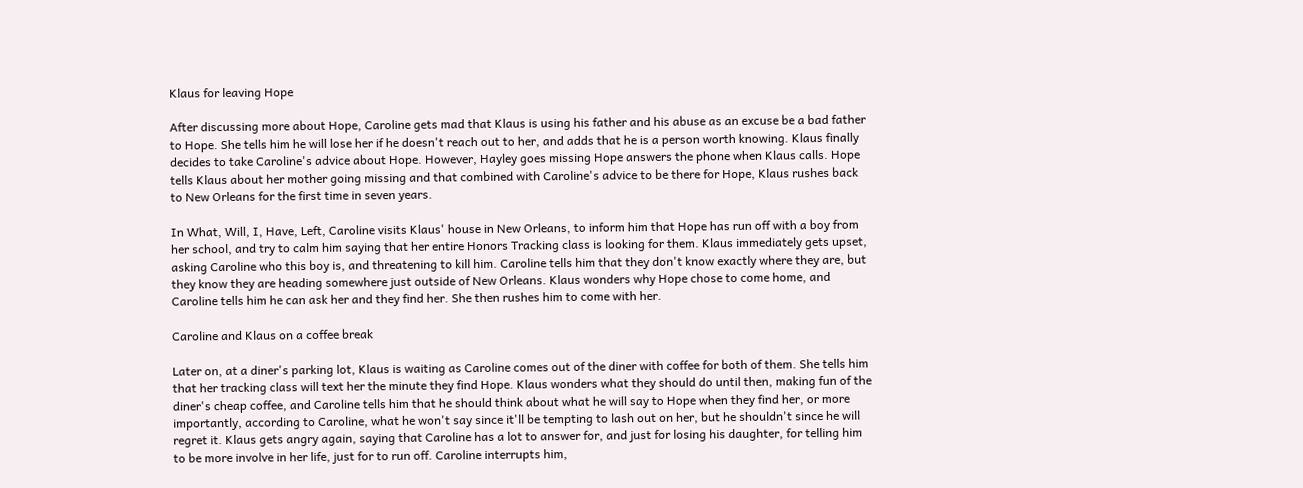Klaus for leaving Hope

After discussing more about Hope, Caroline gets mad that Klaus is using his father and his abuse as an excuse be a bad father to Hope. She tells him he will lose her if he doesn't reach out to her, and adds that he is a person worth knowing. Klaus finally decides to take Caroline's advice about Hope. However, Hayley goes missing Hope answers the phone when Klaus calls. Hope tells Klaus about her mother going missing and that combined with Caroline's advice to be there for Hope, Klaus rushes back to New Orleans for the first time in seven years.

In What, Will, I, Have, Left, Caroline visits Klaus' house in New Orleans, to inform him that Hope has run off with a boy from her school, and try to calm him saying that her entire Honors Tracking class is looking for them. Klaus immediately gets upset, asking Caroline who this boy is, and threatening to kill him. Caroline tells him that they don't know exactly where they are, but they know they are heading somewhere just outside of New Orleans. Klaus wonders why Hope chose to come home, and Caroline tells him he can ask her and they find her. She then rushes him to come with her.

Caroline and Klaus on a coffee break

Later on, at a diner's parking lot, Klaus is waiting as Caroline comes out of the diner with coffee for both of them. She tells him that her tracking class will text her the minute they find Hope. Klaus wonders what they should do until then, making fun of the diner's cheap coffee, and Caroline tells him that he should think about what he will say to Hope when they find her, or more importantly, according to Caroline, what he won't say since it'll be tempting to lash out on her, but he shouldn't since he will regret it. Klaus gets angry again, saying that Caroline has a lot to answer for, and just for losing his daughter, for telling him to be more involve in her life, just for to run off. Caroline interrupts him,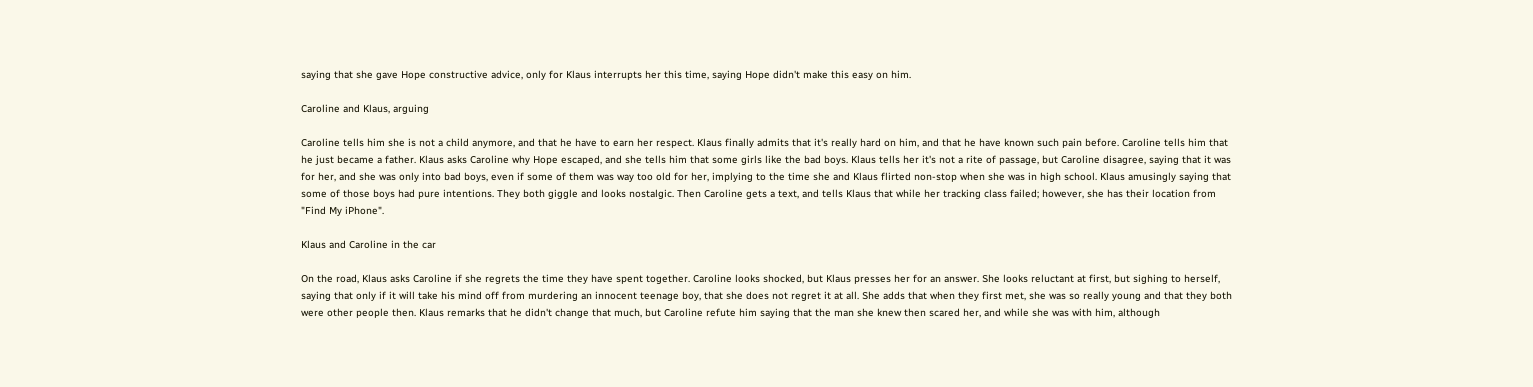saying that she gave Hope constructive advice, only for Klaus interrupts her this time, saying Hope didn't make this easy on him.

Caroline and Klaus, arguing

Caroline tells him she is not a child anymore, and that he have to earn her respect. Klaus finally admits that it's really hard on him, and that he have known such pain before. Caroline tells him that he just became a father. Klaus asks Caroline why Hope escaped, and she tells him that some girls like the bad boys. Klaus tells her it's not a rite of passage, but Caroline disagree, saying that it was for her, and she was only into bad boys, even if some of them was way too old for her, implying to the time she and Klaus flirted non-stop when she was in high school. Klaus amusingly saying that some of those boys had pure intentions. They both giggle and looks nostalgic. Then Caroline gets a text, and tells Klaus that while her tracking class failed; however, she has their location from "Find My iPhone".

Klaus and Caroline in the car

On the road, Klaus asks Caroline if she regrets the time they have spent together. Caroline looks shocked, but Klaus presses her for an answer. She looks reluctant at first, but sighing to herself, saying that only if it will take his mind off from murdering an innocent teenage boy, that she does not regret it at all. She adds that when they first met, she was so really young and that they both were other people then. Klaus remarks that he didn't change that much, but Caroline refute him saying that the man she knew then scared her, and while she was with him, although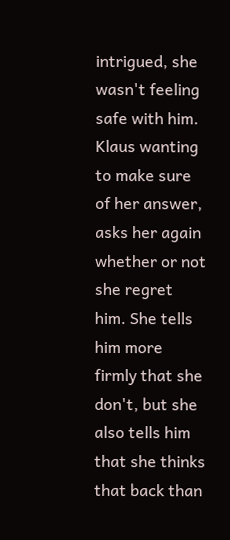intrigued, she wasn't feeling safe with him. Klaus wanting to make sure of her answer, asks her again whether or not she regret him. She tells him more firmly that she don't, but she also tells him that she thinks that back than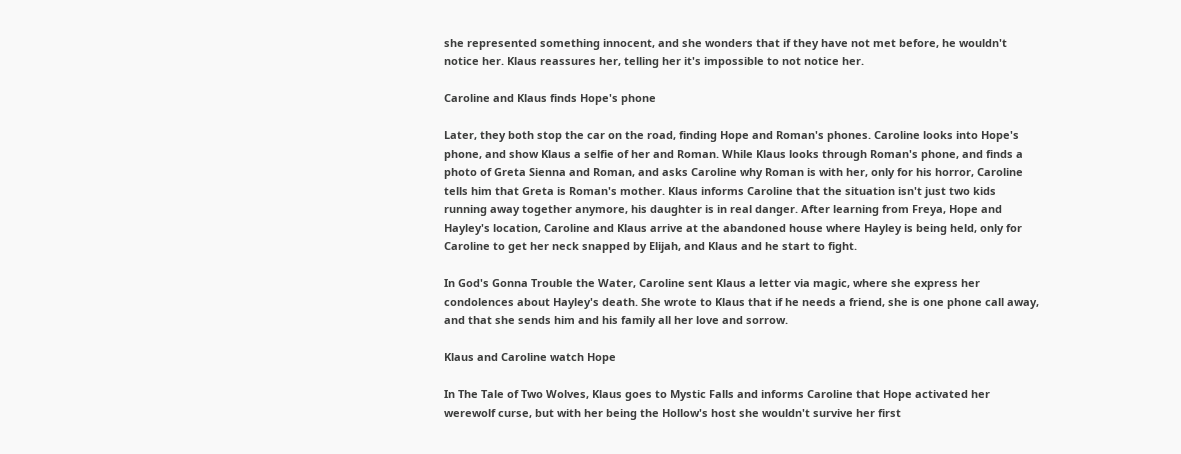she represented something innocent, and she wonders that if they have not met before, he wouldn't notice her. Klaus reassures her, telling her it's impossible to not notice her.

Caroline and Klaus finds Hope's phone

Later, they both stop the car on the road, finding Hope and Roman's phones. Caroline looks into Hope's phone, and show Klaus a selfie of her and Roman. While Klaus looks through Roman's phone, and finds a photo of Greta Sienna and Roman, and asks Caroline why Roman is with her, only for his horror, Caroline tells him that Greta is Roman's mother. Klaus informs Caroline that the situation isn't just two kids running away together anymore, his daughter is in real danger. After learning from Freya, Hope and Hayley's location, Caroline and Klaus arrive at the abandoned house where Hayley is being held, only for Caroline to get her neck snapped by Elijah, and Klaus and he start to fight.

In God's Gonna Trouble the Water, Caroline sent Klaus a letter via magic, where she express her condolences about Hayley's death. She wrote to Klaus that if he needs a friend, she is one phone call away, and that she sends him and his family all her love and sorrow.

Klaus and Caroline watch Hope

In The Tale of Two Wolves, Klaus goes to Mystic Falls and informs Caroline that Hope activated her werewolf curse, but with her being the Hollow's host she wouldn't survive her first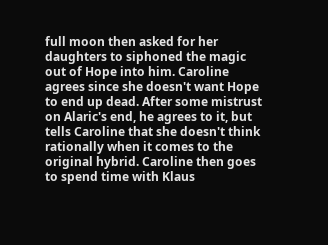full moon then asked for her daughters to siphoned the magic out of Hope into him. Caroline agrees since she doesn't want Hope to end up dead. After some mistrust on Alaric's end, he agrees to it, but tells Caroline that she doesn't think rationally when it comes to the original hybrid. Caroline then goes to spend time with Klaus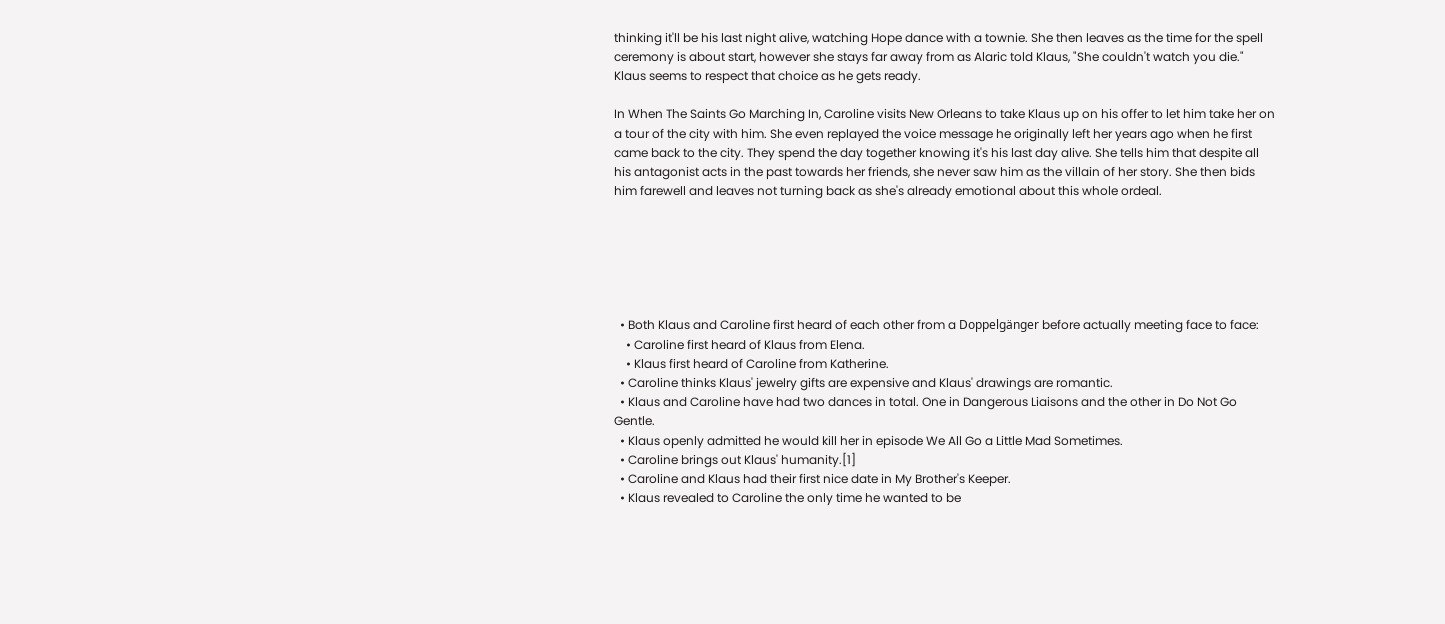thinking it'll be his last night alive, watching Hope dance with a townie. She then leaves as the time for the spell ceremony is about start, however she stays far away from as Alaric told Klaus, "She couldn't watch you die." Klaus seems to respect that choice as he gets ready.

In When The Saints Go Marching In, Caroline visits New Orleans to take Klaus up on his offer to let him take her on a tour of the city with him. She even replayed the voice message he originally left her years ago when he first came back to the city. They spend the day together knowing it's his last day alive. She tells him that despite all his antagonist acts in the past towards her friends, she never saw him as the villain of her story. She then bids him farewell and leaves not turning back as she's already emotional about this whole ordeal.






  • Both Klaus and Caroline first heard of each other from a Doppelgänger before actually meeting face to face:
    • Caroline first heard of Klaus from Elena.
    • Klaus first heard of Caroline from Katherine.
  • Caroline thinks Klaus' jewelry gifts are expensive and Klaus' drawings are romantic.
  • Klaus and Caroline have had two dances in total. One in Dangerous Liaisons and the other in Do Not Go Gentle.
  • Klaus openly admitted he would kill her in episode We All Go a Little Mad Sometimes.
  • Caroline brings out Klaus' humanity.[1]
  • Caroline and Klaus had their first nice date in My Brother's Keeper.
  • Klaus revealed to Caroline the only time he wanted to be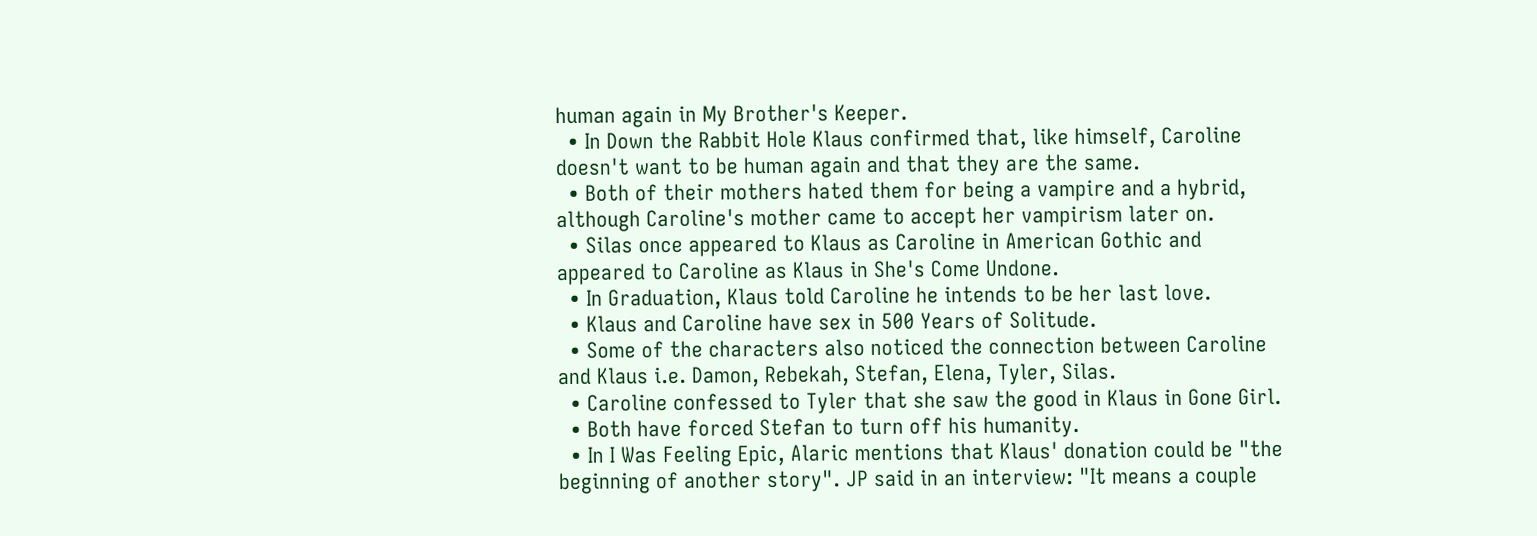human again in My Brother's Keeper.
  • In Down the Rabbit Hole Klaus confirmed that, like himself, Caroline doesn't want to be human again and that they are the same.
  • Both of their mothers hated them for being a vampire and a hybrid, although Caroline's mother came to accept her vampirism later on.
  • Silas once appeared to Klaus as Caroline in American Gothic and appeared to Caroline as Klaus in She's Come Undone.
  • In Graduation, Klaus told Caroline he intends to be her last love.
  • Klaus and Caroline have sex in 500 Years of Solitude.
  • Some of the characters also noticed the connection between Caroline and Klaus i.e. Damon, Rebekah, Stefan, Elena, Tyler, Silas.
  • Caroline confessed to Tyler that she saw the good in Klaus in Gone Girl.
  • Both have forced Stefan to turn off his humanity.
  • In I Was Feeling Epic, Alaric mentions that Klaus' donation could be "the beginning of another story". JP said in an interview: "It means a couple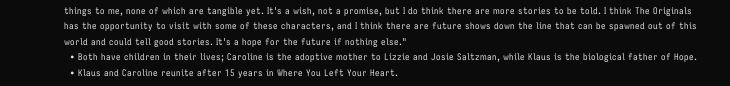things to me, none of which are tangible yet. It's a wish, not a promise, but I do think there are more stories to be told. I think The Originals has the opportunity to visit with some of these characters, and I think there are future shows down the line that can be spawned out of this world and could tell good stories. It's a hope for the future if nothing else."
  • Both have children in their lives; Caroline is the adoptive mother to Lizzie and Josie Saltzman, while Klaus is the biological father of Hope.
  • Klaus and Caroline reunite after 15 years in Where You Left Your Heart.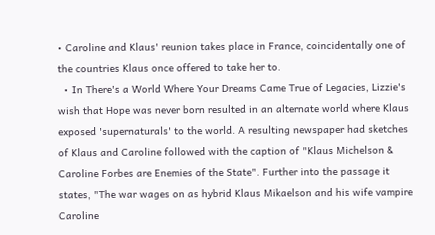• Caroline and Klaus' reunion takes place in France, coincidentally one of the countries Klaus once offered to take her to.
  • In There's a World Where Your Dreams Came True of Legacies, Lizzie's wish that Hope was never born resulted in an alternate world where Klaus exposed 'supernaturals' to the world. A resulting newspaper had sketches of Klaus and Caroline followed with the caption of "Klaus Michelson & Caroline Forbes are Enemies of the State". Further into the passage it states, "The war wages on as hybrid Klaus Mikaelson and his wife vampire Caroline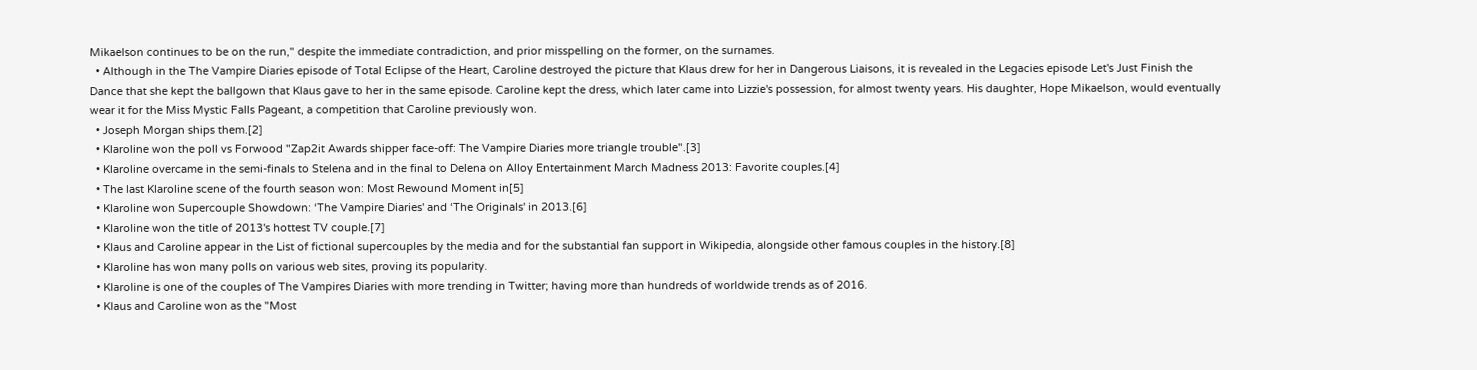Mikaelson continues to be on the run," despite the immediate contradiction, and prior misspelling on the former, on the surnames.
  • Although in the The Vampire Diaries episode of Total Eclipse of the Heart, Caroline destroyed the picture that Klaus drew for her in Dangerous Liaisons, it is revealed in the Legacies episode Let's Just Finish the Dance that she kept the ballgown that Klaus gave to her in the same episode. Caroline kept the dress, which later came into Lizzie's possession, for almost twenty years. His daughter, Hope Mikaelson, would eventually wear it for the Miss Mystic Falls Pageant, a competition that Caroline previously won.
  • Joseph Morgan ships them.[2]
  • Klaroline won the poll vs Forwood "Zap2it Awards shipper face-off: The Vampire Diaries more triangle trouble".[3]
  • Klaroline overcame in the semi-finals to Stelena and in the final to Delena on Alloy Entertainment March Madness 2013: Favorite couples.[4]
  • The last Klaroline scene of the fourth season won: Most Rewound Moment in[5]
  • Klaroline won Supercouple Showdown: ‘The Vampire Diaries' and ‘The Originals' in 2013.[6]
  • Klaroline won the title of 2013's hottest TV couple.[7]
  • Klaus and Caroline appear in the List of fictional supercouples by the media and for the substantial fan support in Wikipedia, alongside other famous couples in the history.[8]
  • Klaroline has won many polls on various web sites, proving its popularity.
  • Klaroline is one of the couples of The Vampires Diaries with more trending in Twitter; having more than hundreds of worldwide trends as of 2016.
  • Klaus and Caroline won as the "Most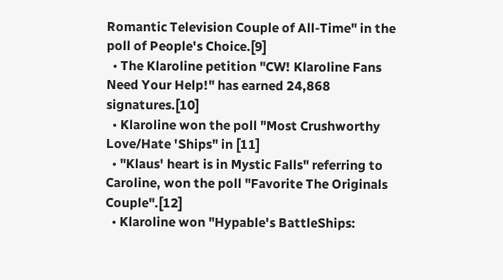Romantic Television Couple of All-Time" in the poll of People's Choice.[9]
  • The Klaroline petition "CW! Klaroline Fans Need Your Help!" has earned 24,868 signatures.[10]
  • Klaroline won the poll "Most Crushworthy Love/Hate 'Ships" in [11]
  • "Klaus' heart is in Mystic Falls" referring to Caroline, won the poll "Favorite The Originals Couple".[12]
  • Klaroline won "Hypable's BattleShips: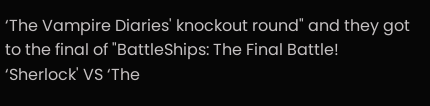‘The Vampire Diaries' knockout round" and they got to the final of "BattleShips: The Final Battle! ‘Sherlock' VS ‘The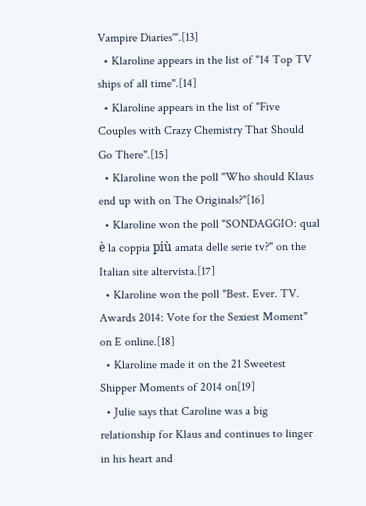Vampire Diaries'".[13]
  • Klaroline appears in the list of "14 Top TV ships of all time".[14]
  • Klaroline appears in the list of "Five Couples with Crazy Chemistry That Should Go There".[15]
  • Klaroline won the poll "Who should Klaus end up with on The Originals?"[16]
  • Klaroline won the poll "SONDAGGIO: qual è la coppia più amata delle serie tv?" on the Italian site altervista.[17]
  • Klaroline won the poll "Best. Ever. TV. Awards 2014: Vote for the Sexiest Moment" on E online.[18]
  • Klaroline made it on the 21 Sweetest Shipper Moments of 2014 on[19]
  • Julie says that Caroline was a big relationship for Klaus and continues to linger in his heart and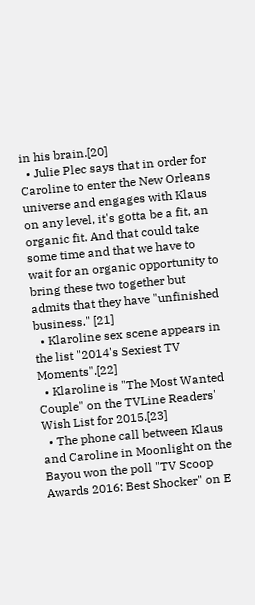in his brain.[20]
  • Julie Plec says that in order for Caroline to enter the New Orleans universe and engages with Klaus on any level, it's gotta be a fit, an organic fit. And that could take some time and that we have to wait for an organic opportunity to bring these two together but admits that they have "unfinished business." [21]
  • Klaroline sex scene appears in the list "2014's Sexiest TV Moments".[22]
  • Klaroline is "The Most Wanted Couple" on the TVLine Readers' Wish List for 2015.[23]
  • The phone call between Klaus and Caroline in Moonlight on the Bayou won the poll "TV Scoop Awards 2016: Best Shocker" on E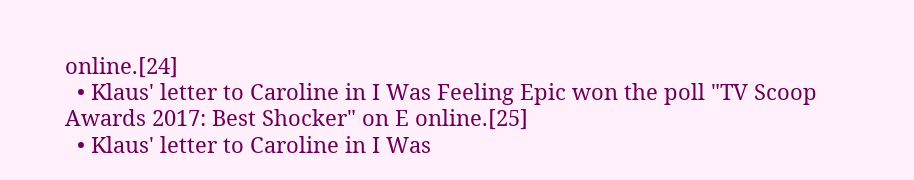online.[24]
  • Klaus' letter to Caroline in I Was Feeling Epic won the poll "TV Scoop Awards 2017: Best Shocker" on E online.[25]
  • Klaus' letter to Caroline in I Was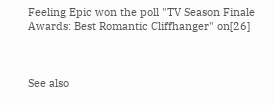Feeling Epic won the poll "TV Season Finale Awards: Best Romantic Cliffhanger" on[26]



See also